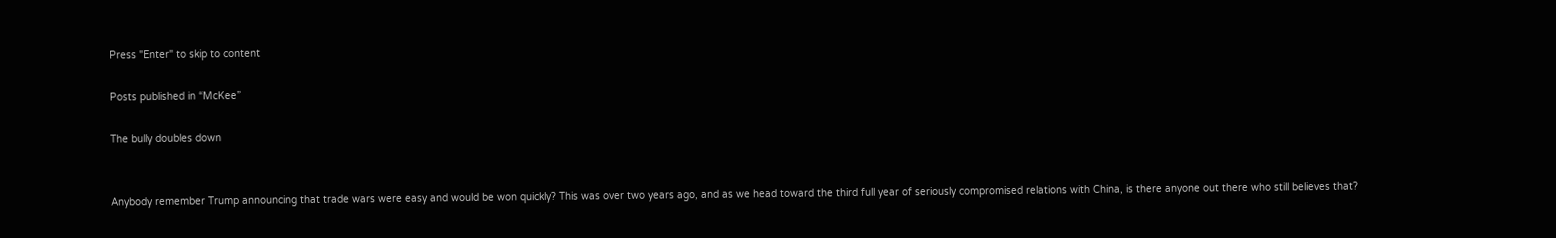Press "Enter" to skip to content

Posts published in “McKee”

The bully doubles down


Anybody remember Trump announcing that trade wars were easy and would be won quickly? This was over two years ago, and as we head toward the third full year of seriously compromised relations with China, is there anyone out there who still believes that?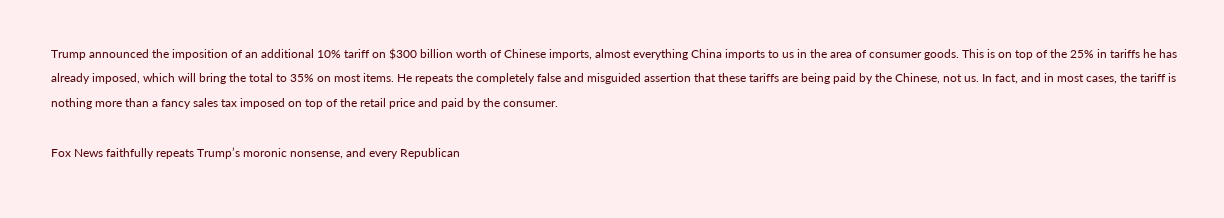Trump announced the imposition of an additional 10% tariff on $300 billion worth of Chinese imports, almost everything China imports to us in the area of consumer goods. This is on top of the 25% in tariffs he has already imposed, which will bring the total to 35% on most items. He repeats the completely false and misguided assertion that these tariffs are being paid by the Chinese, not us. In fact, and in most cases, the tariff is nothing more than a fancy sales tax imposed on top of the retail price and paid by the consumer.

Fox News faithfully repeats Trump’s moronic nonsense, and every Republican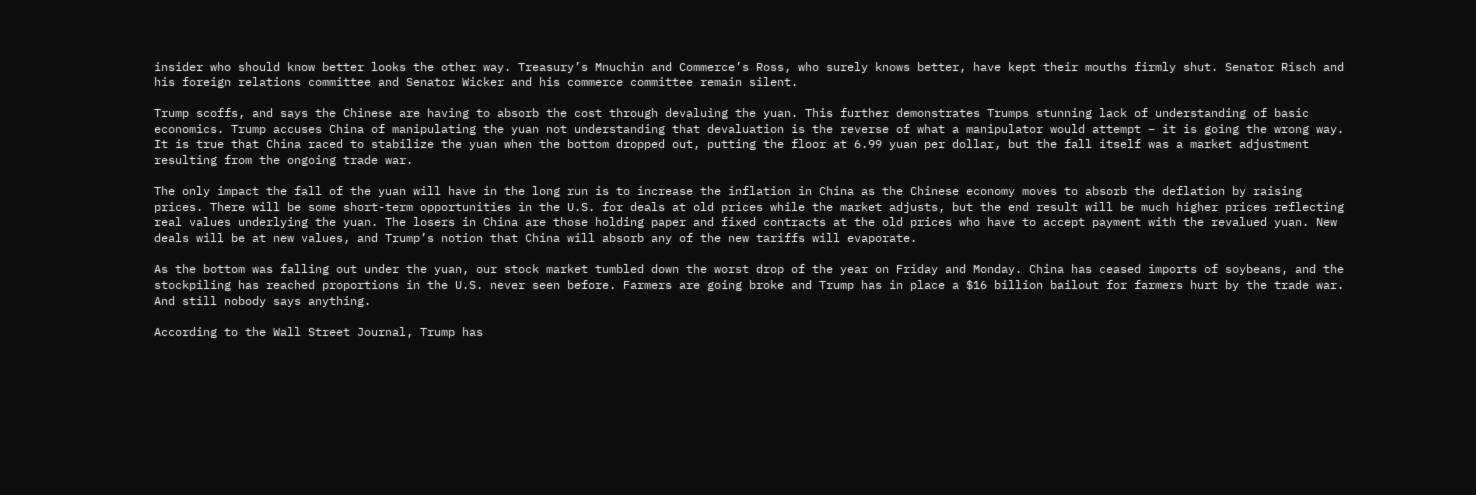insider who should know better looks the other way. Treasury’s Mnuchin and Commerce’s Ross, who surely knows better, have kept their mouths firmly shut. Senator Risch and his foreign relations committee and Senator Wicker and his commerce committee remain silent.

Trump scoffs, and says the Chinese are having to absorb the cost through devaluing the yuan. This further demonstrates Trumps stunning lack of understanding of basic economics. Trump accuses China of manipulating the yuan not understanding that devaluation is the reverse of what a manipulator would attempt – it is going the wrong way. It is true that China raced to stabilize the yuan when the bottom dropped out, putting the floor at 6.99 yuan per dollar, but the fall itself was a market adjustment resulting from the ongoing trade war.

The only impact the fall of the yuan will have in the long run is to increase the inflation in China as the Chinese economy moves to absorb the deflation by raising prices. There will be some short-term opportunities in the U.S. for deals at old prices while the market adjusts, but the end result will be much higher prices reflecting real values underlying the yuan. The losers in China are those holding paper and fixed contracts at the old prices who have to accept payment with the revalued yuan. New deals will be at new values, and Trump’s notion that China will absorb any of the new tariffs will evaporate.

As the bottom was falling out under the yuan, our stock market tumbled down the worst drop of the year on Friday and Monday. China has ceased imports of soybeans, and the stockpiling has reached proportions in the U.S. never seen before. Farmers are going broke and Trump has in place a $16 billion bailout for farmers hurt by the trade war. And still nobody says anything.

According to the Wall Street Journal, Trump has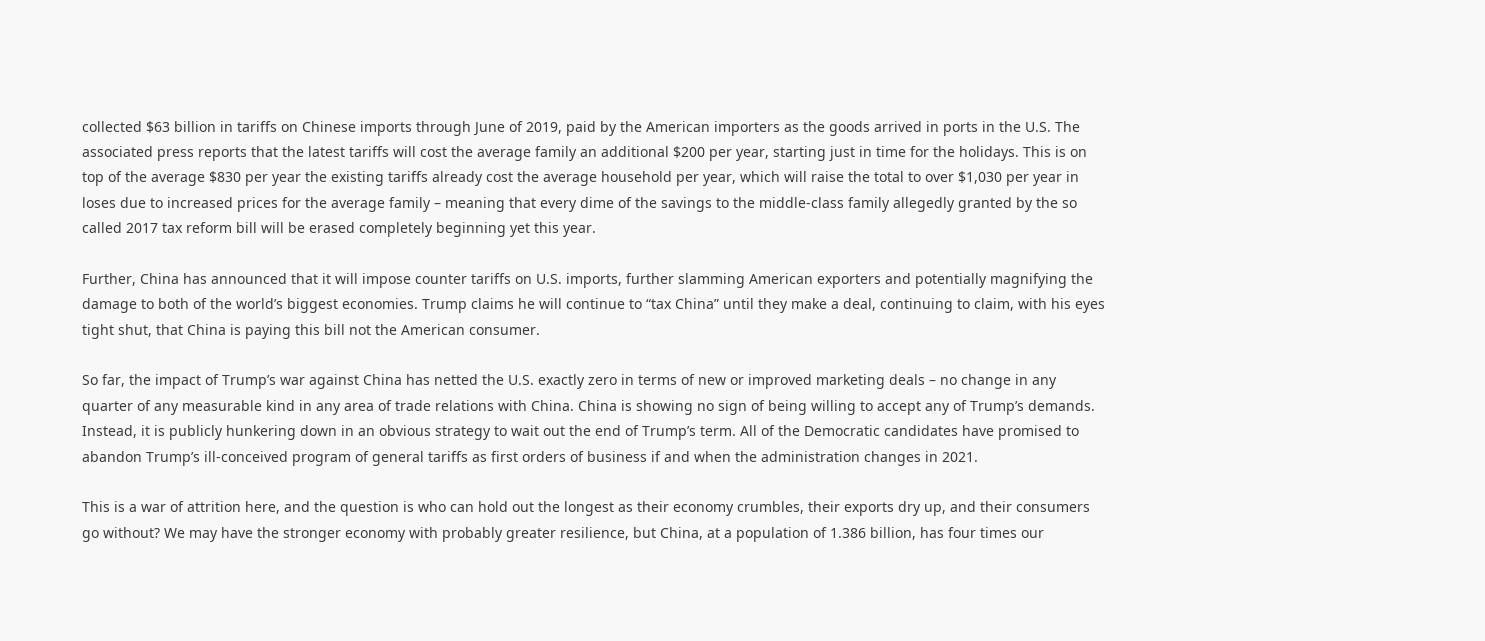collected $63 billion in tariffs on Chinese imports through June of 2019, paid by the American importers as the goods arrived in ports in the U.S. The associated press reports that the latest tariffs will cost the average family an additional $200 per year, starting just in time for the holidays. This is on top of the average $830 per year the existing tariffs already cost the average household per year, which will raise the total to over $1,030 per year in loses due to increased prices for the average family – meaning that every dime of the savings to the middle-class family allegedly granted by the so called 2017 tax reform bill will be erased completely beginning yet this year.

Further, China has announced that it will impose counter tariffs on U.S. imports, further slamming American exporters and potentially magnifying the damage to both of the world’s biggest economies. Trump claims he will continue to “tax China” until they make a deal, continuing to claim, with his eyes tight shut, that China is paying this bill not the American consumer.

So far, the impact of Trump’s war against China has netted the U.S. exactly zero in terms of new or improved marketing deals – no change in any quarter of any measurable kind in any area of trade relations with China. China is showing no sign of being willing to accept any of Trump’s demands. Instead, it is publicly hunkering down in an obvious strategy to wait out the end of Trump’s term. All of the Democratic candidates have promised to abandon Trump’s ill-conceived program of general tariffs as first orders of business if and when the administration changes in 2021.

This is a war of attrition here, and the question is who can hold out the longest as their economy crumbles, their exports dry up, and their consumers go without? We may have the stronger economy with probably greater resilience, but China, at a population of 1.386 billion, has four times our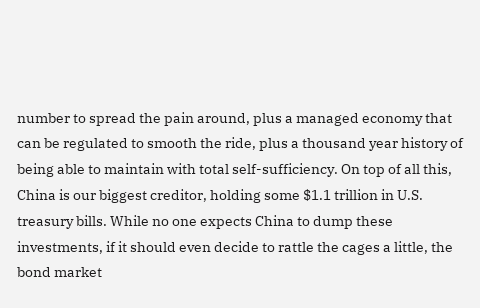number to spread the pain around, plus a managed economy that can be regulated to smooth the ride, plus a thousand year history of being able to maintain with total self-sufficiency. On top of all this, China is our biggest creditor, holding some $1.1 trillion in U.S. treasury bills. While no one expects China to dump these investments, if it should even decide to rattle the cages a little, the bond market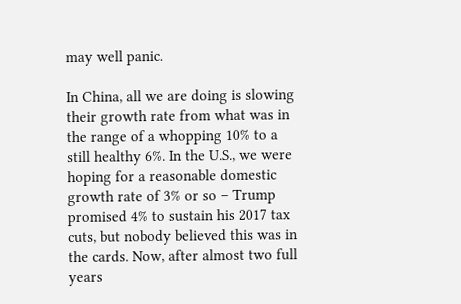may well panic.

In China, all we are doing is slowing their growth rate from what was in the range of a whopping 10% to a still healthy 6%. In the U.S., we were hoping for a reasonable domestic growth rate of 3% or so – Trump promised 4% to sustain his 2017 tax cuts, but nobody believed this was in the cards. Now, after almost two full years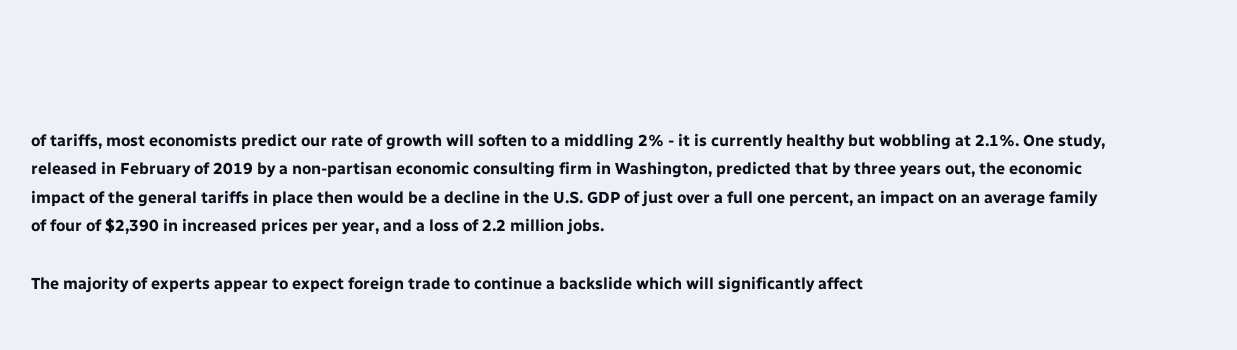of tariffs, most economists predict our rate of growth will soften to a middling 2% - it is currently healthy but wobbling at 2.1%. One study, released in February of 2019 by a non-partisan economic consulting firm in Washington, predicted that by three years out, the economic impact of the general tariffs in place then would be a decline in the U.S. GDP of just over a full one percent, an impact on an average family of four of $2,390 in increased prices per year, and a loss of 2.2 million jobs.

The majority of experts appear to expect foreign trade to continue a backslide which will significantly affect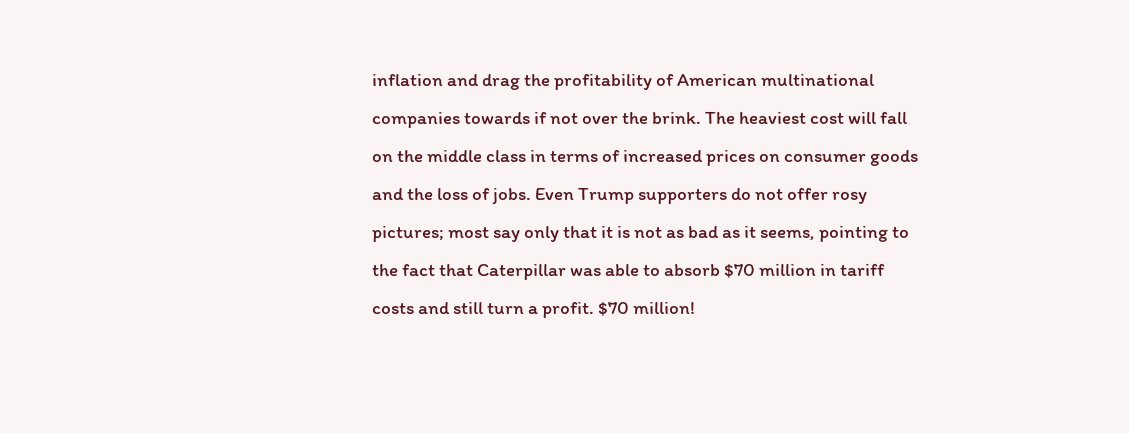inflation and drag the profitability of American multinational companies towards if not over the brink. The heaviest cost will fall on the middle class in terms of increased prices on consumer goods and the loss of jobs. Even Trump supporters do not offer rosy pictures; most say only that it is not as bad as it seems, pointing to the fact that Caterpillar was able to absorb $70 million in tariff costs and still turn a profit. $70 million!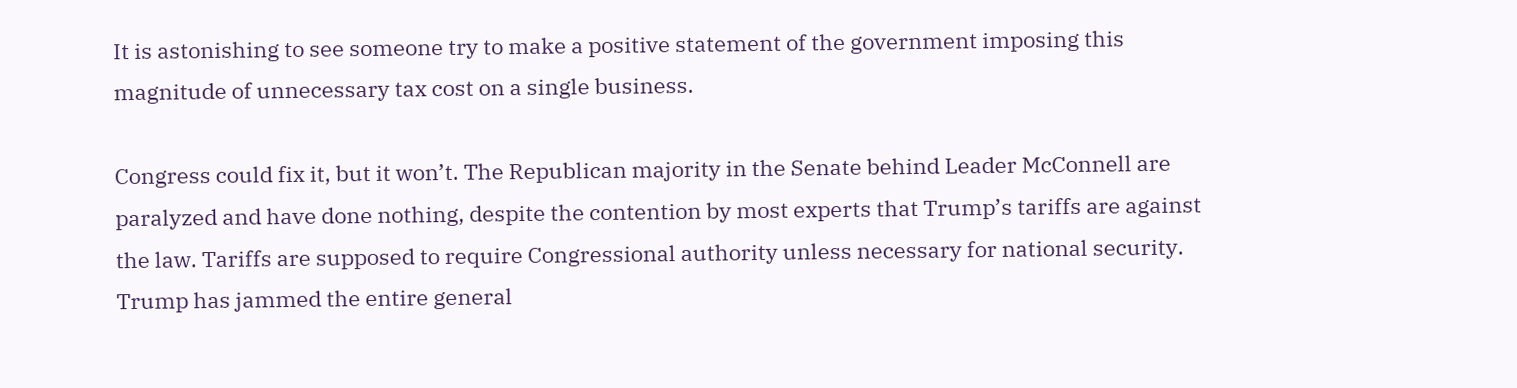It is astonishing to see someone try to make a positive statement of the government imposing this magnitude of unnecessary tax cost on a single business.

Congress could fix it, but it won’t. The Republican majority in the Senate behind Leader McConnell are paralyzed and have done nothing, despite the contention by most experts that Trump’s tariffs are against the law. Tariffs are supposed to require Congressional authority unless necessary for national security. Trump has jammed the entire general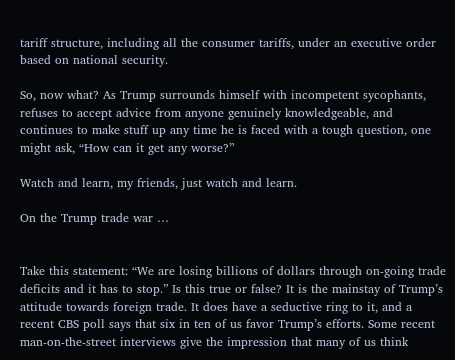tariff structure, including all the consumer tariffs, under an executive order based on national security.

So, now what? As Trump surrounds himself with incompetent sycophants, refuses to accept advice from anyone genuinely knowledgeable, and continues to make stuff up any time he is faced with a tough question, one might ask, “How can it get any worse?”

Watch and learn, my friends, just watch and learn.

On the Trump trade war …


Take this statement: “We are losing billions of dollars through on-going trade deficits and it has to stop.” Is this true or false? It is the mainstay of Trump’s attitude towards foreign trade. It does have a seductive ring to it, and a recent CBS poll says that six in ten of us favor Trump’s efforts. Some recent man-on-the-street interviews give the impression that many of us think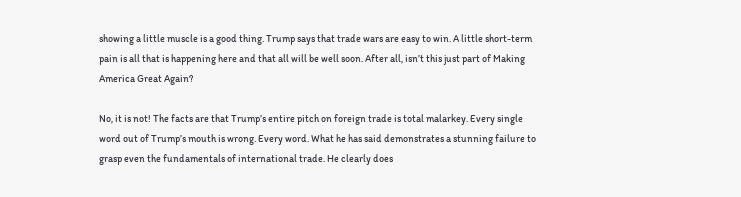showing a little muscle is a good thing. Trump says that trade wars are easy to win. A little short-term pain is all that is happening here and that all will be well soon. After all, isn’t this just part of Making America Great Again?

No, it is not! The facts are that Trump’s entire pitch on foreign trade is total malarkey. Every single word out of Trump’s mouth is wrong. Every word. What he has said demonstrates a stunning failure to grasp even the fundamentals of international trade. He clearly does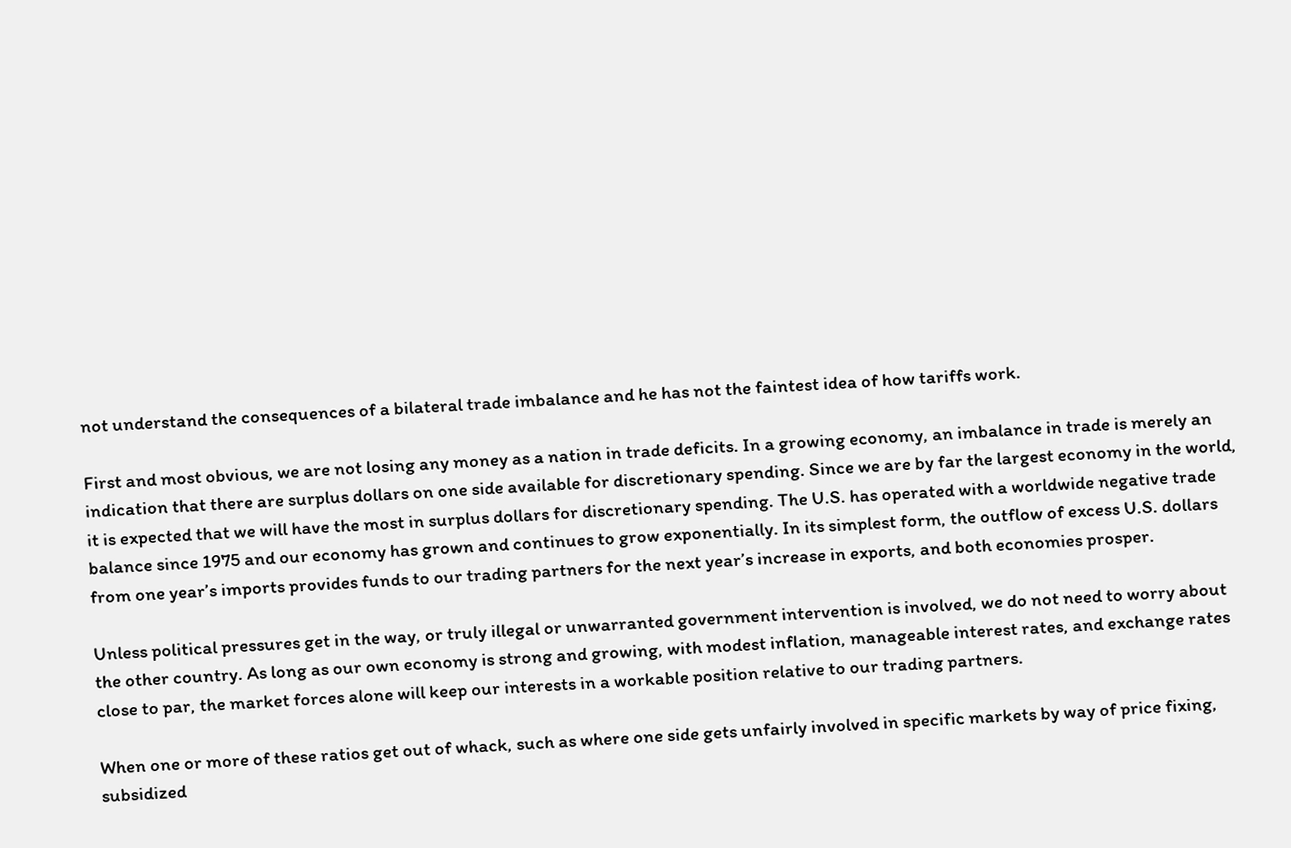not understand the consequences of a bilateral trade imbalance and he has not the faintest idea of how tariffs work.

First and most obvious, we are not losing any money as a nation in trade deficits. In a growing economy, an imbalance in trade is merely an indication that there are surplus dollars on one side available for discretionary spending. Since we are by far the largest economy in the world, it is expected that we will have the most in surplus dollars for discretionary spending. The U.S. has operated with a worldwide negative trade balance since 1975 and our economy has grown and continues to grow exponentially. In its simplest form, the outflow of excess U.S. dollars from one year’s imports provides funds to our trading partners for the next year’s increase in exports, and both economies prosper.

Unless political pressures get in the way, or truly illegal or unwarranted government intervention is involved, we do not need to worry about the other country. As long as our own economy is strong and growing, with modest inflation, manageable interest rates, and exchange rates close to par, the market forces alone will keep our interests in a workable position relative to our trading partners.

When one or more of these ratios get out of whack, such as where one side gets unfairly involved in specific markets by way of price fixing, subsidized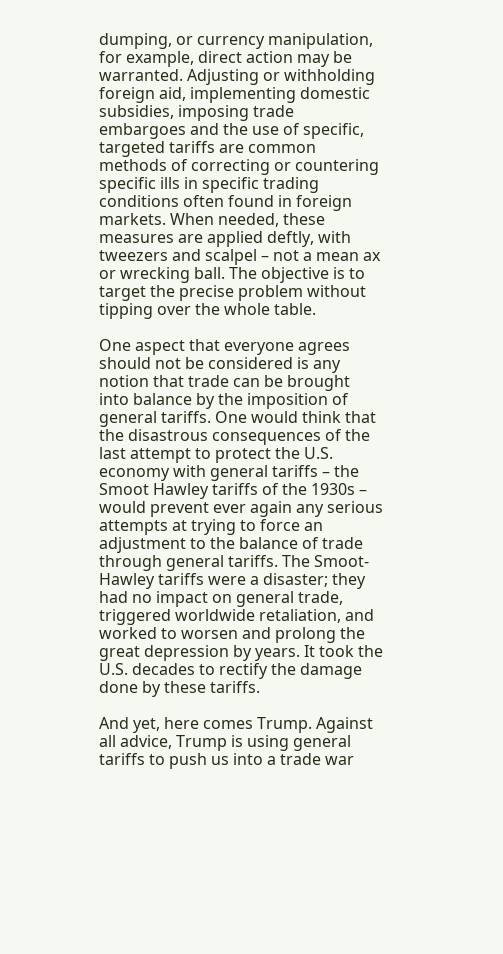dumping, or currency manipulation, for example, direct action may be warranted. Adjusting or withholding foreign aid, implementing domestic subsidies, imposing trade embargoes and the use of specific, targeted tariffs are common methods of correcting or countering specific ills in specific trading conditions often found in foreign markets. When needed, these measures are applied deftly, with tweezers and scalpel – not a mean ax or wrecking ball. The objective is to target the precise problem without tipping over the whole table.

One aspect that everyone agrees should not be considered is any notion that trade can be brought into balance by the imposition of general tariffs. One would think that the disastrous consequences of the last attempt to protect the U.S. economy with general tariffs – the Smoot Hawley tariffs of the 1930s – would prevent ever again any serious attempts at trying to force an adjustment to the balance of trade through general tariffs. The Smoot-Hawley tariffs were a disaster; they had no impact on general trade, triggered worldwide retaliation, and worked to worsen and prolong the great depression by years. It took the U.S. decades to rectify the damage done by these tariffs.

And yet, here comes Trump. Against all advice, Trump is using general tariffs to push us into a trade war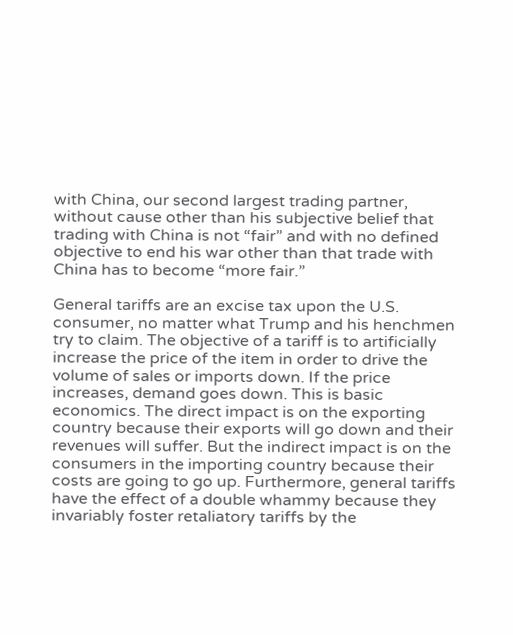with China, our second largest trading partner, without cause other than his subjective belief that trading with China is not “fair” and with no defined objective to end his war other than that trade with China has to become “more fair.”

General tariffs are an excise tax upon the U.S. consumer, no matter what Trump and his henchmen try to claim. The objective of a tariff is to artificially increase the price of the item in order to drive the volume of sales or imports down. If the price increases, demand goes down. This is basic economics. The direct impact is on the exporting country because their exports will go down and their revenues will suffer. But the indirect impact is on the consumers in the importing country because their costs are going to go up. Furthermore, general tariffs have the effect of a double whammy because they invariably foster retaliatory tariffs by the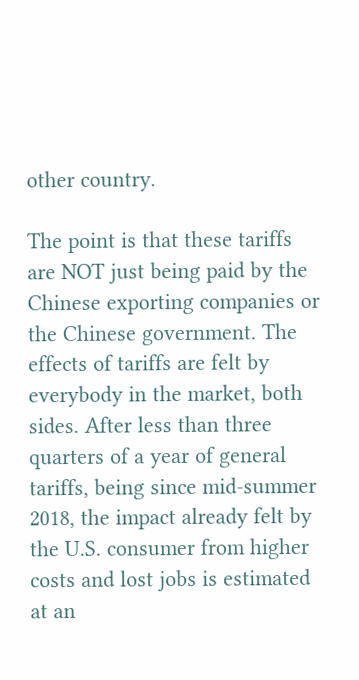other country.

The point is that these tariffs are NOT just being paid by the Chinese exporting companies or the Chinese government. The effects of tariffs are felt by everybody in the market, both sides. After less than three quarters of a year of general tariffs, being since mid-summer 2018, the impact already felt by the U.S. consumer from higher costs and lost jobs is estimated at an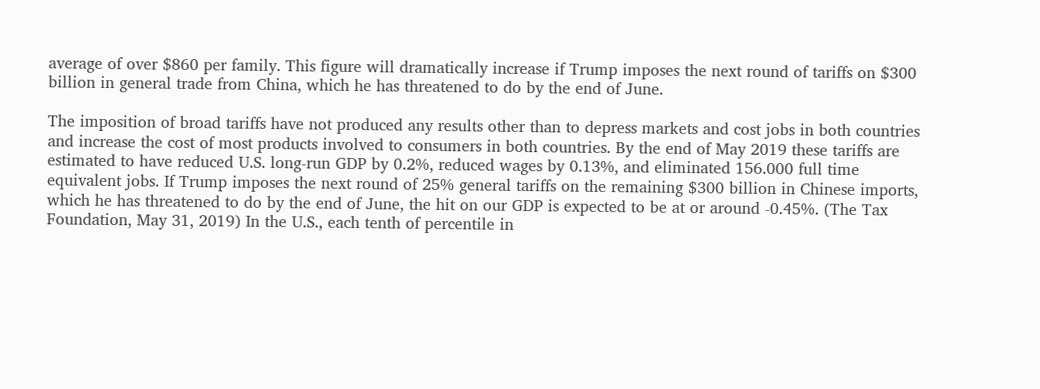average of over $860 per family. This figure will dramatically increase if Trump imposes the next round of tariffs on $300 billion in general trade from China, which he has threatened to do by the end of June.

The imposition of broad tariffs have not produced any results other than to depress markets and cost jobs in both countries and increase the cost of most products involved to consumers in both countries. By the end of May 2019 these tariffs are estimated to have reduced U.S. long-run GDP by 0.2%, reduced wages by 0.13%, and eliminated 156.000 full time equivalent jobs. If Trump imposes the next round of 25% general tariffs on the remaining $300 billion in Chinese imports, which he has threatened to do by the end of June, the hit on our GDP is expected to be at or around -0.45%. (The Tax Foundation, May 31, 2019) In the U.S., each tenth of percentile in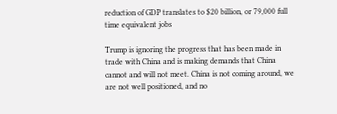reduction of GDP translates to $20 billion, or 79,000 full time equivalent jobs

Trump is ignoring the progress that has been made in trade with China and is making demands that China cannot and will not meet. China is not coming around, we are not well positioned, and no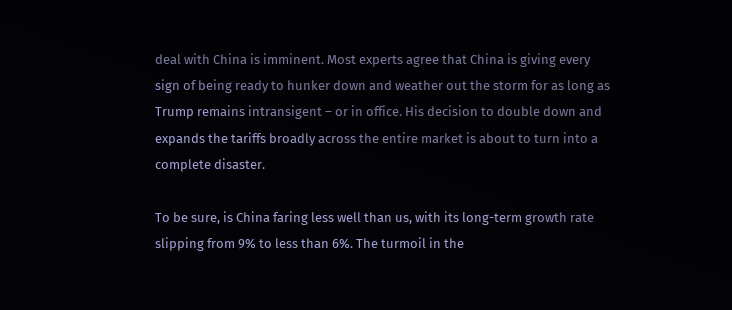deal with China is imminent. Most experts agree that China is giving every sign of being ready to hunker down and weather out the storm for as long as Trump remains intransigent – or in office. His decision to double down and expands the tariffs broadly across the entire market is about to turn into a complete disaster.

To be sure, is China faring less well than us, with its long-term growth rate slipping from 9% to less than 6%. The turmoil in the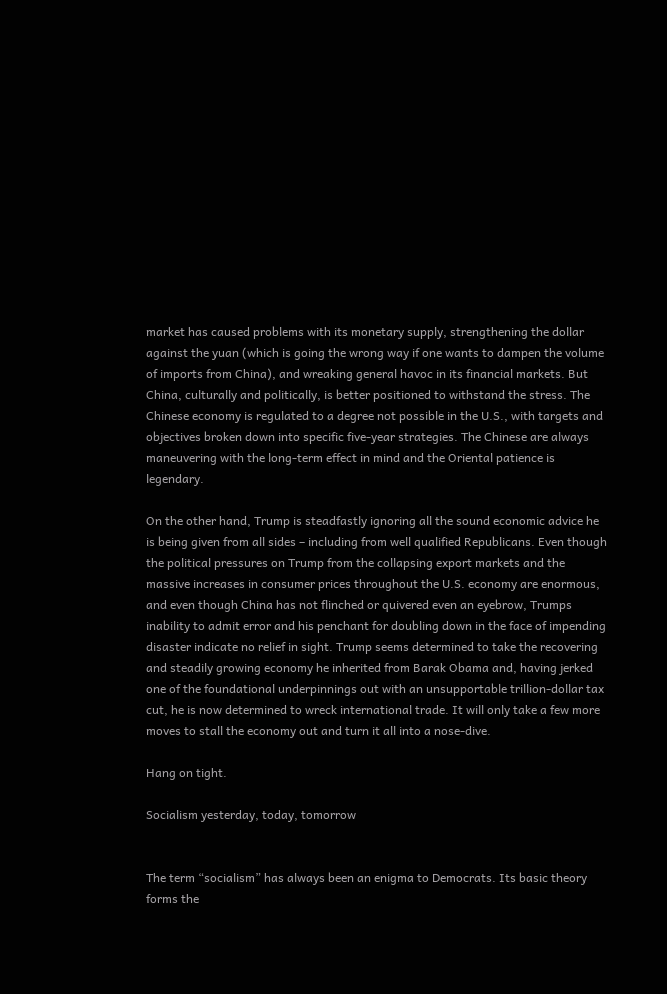market has caused problems with its monetary supply, strengthening the dollar against the yuan (which is going the wrong way if one wants to dampen the volume of imports from China), and wreaking general havoc in its financial markets. But China, culturally and politically, is better positioned to withstand the stress. The Chinese economy is regulated to a degree not possible in the U.S., with targets and objectives broken down into specific five-year strategies. The Chinese are always maneuvering with the long-term effect in mind and the Oriental patience is legendary.

On the other hand, Trump is steadfastly ignoring all the sound economic advice he is being given from all sides – including from well qualified Republicans. Even though the political pressures on Trump from the collapsing export markets and the massive increases in consumer prices throughout the U.S. economy are enormous, and even though China has not flinched or quivered even an eyebrow, Trumps inability to admit error and his penchant for doubling down in the face of impending disaster indicate no relief in sight. Trump seems determined to take the recovering and steadily growing economy he inherited from Barak Obama and, having jerked one of the foundational underpinnings out with an unsupportable trillion-dollar tax cut, he is now determined to wreck international trade. It will only take a few more moves to stall the economy out and turn it all into a nose-dive.

Hang on tight.

Socialism yesterday, today, tomorrow


The term “socialism” has always been an enigma to Democrats. Its basic theory forms the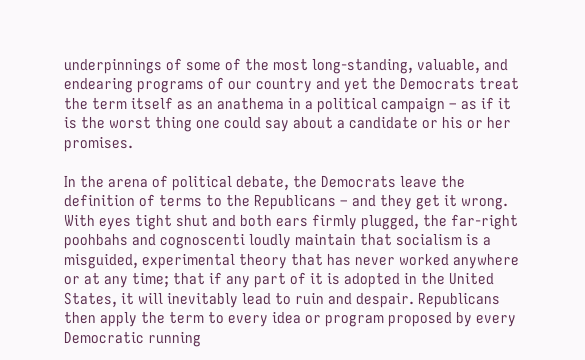underpinnings of some of the most long-standing, valuable, and endearing programs of our country and yet the Democrats treat the term itself as an anathema in a political campaign – as if it is the worst thing one could say about a candidate or his or her promises.

In the arena of political debate, the Democrats leave the definition of terms to the Republicans – and they get it wrong. With eyes tight shut and both ears firmly plugged, the far-right poohbahs and cognoscenti loudly maintain that socialism is a misguided, experimental theory that has never worked anywhere or at any time; that if any part of it is adopted in the United States, it will inevitably lead to ruin and despair. Republicans then apply the term to every idea or program proposed by every Democratic running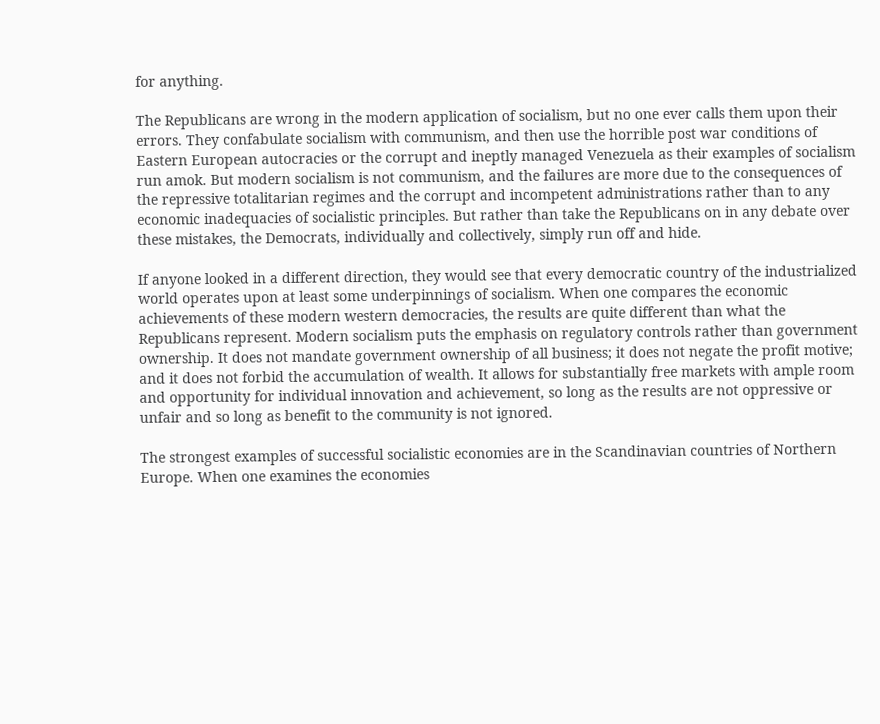for anything.

The Republicans are wrong in the modern application of socialism, but no one ever calls them upon their errors. They confabulate socialism with communism, and then use the horrible post war conditions of Eastern European autocracies or the corrupt and ineptly managed Venezuela as their examples of socialism run amok. But modern socialism is not communism, and the failures are more due to the consequences of the repressive totalitarian regimes and the corrupt and incompetent administrations rather than to any economic inadequacies of socialistic principles. But rather than take the Republicans on in any debate over these mistakes, the Democrats, individually and collectively, simply run off and hide.

If anyone looked in a different direction, they would see that every democratic country of the industrialized world operates upon at least some underpinnings of socialism. When one compares the economic achievements of these modern western democracies, the results are quite different than what the Republicans represent. Modern socialism puts the emphasis on regulatory controls rather than government ownership. It does not mandate government ownership of all business; it does not negate the profit motive; and it does not forbid the accumulation of wealth. It allows for substantially free markets with ample room and opportunity for individual innovation and achievement, so long as the results are not oppressive or unfair and so long as benefit to the community is not ignored.

The strongest examples of successful socialistic economies are in the Scandinavian countries of Northern Europe. When one examines the economies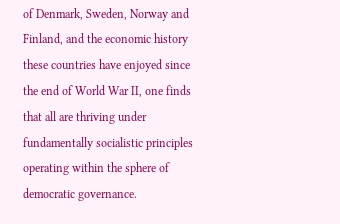of Denmark, Sweden, Norway and Finland, and the economic history these countries have enjoyed since the end of World War II, one finds that all are thriving under fundamentally socialistic principles operating within the sphere of democratic governance.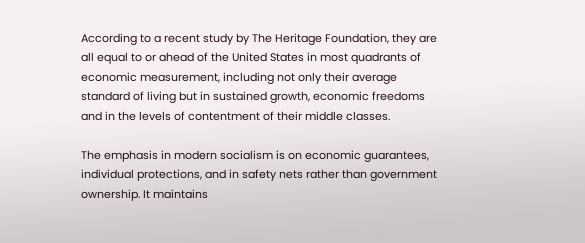According to a recent study by The Heritage Foundation, they are all equal to or ahead of the United States in most quadrants of economic measurement, including not only their average standard of living but in sustained growth, economic freedoms and in the levels of contentment of their middle classes.

The emphasis in modern socialism is on economic guarantees, individual protections, and in safety nets rather than government ownership. It maintains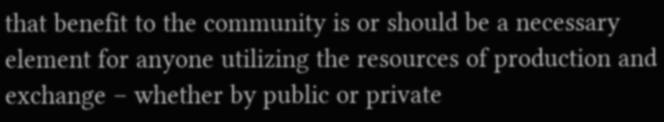that benefit to the community is or should be a necessary element for anyone utilizing the resources of production and exchange – whether by public or private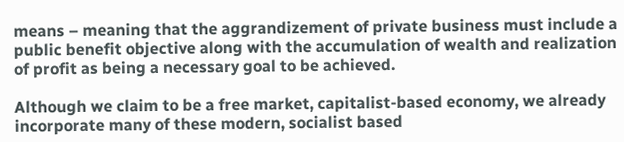means – meaning that the aggrandizement of private business must include a public benefit objective along with the accumulation of wealth and realization of profit as being a necessary goal to be achieved.

Although we claim to be a free market, capitalist-based economy, we already incorporate many of these modern, socialist based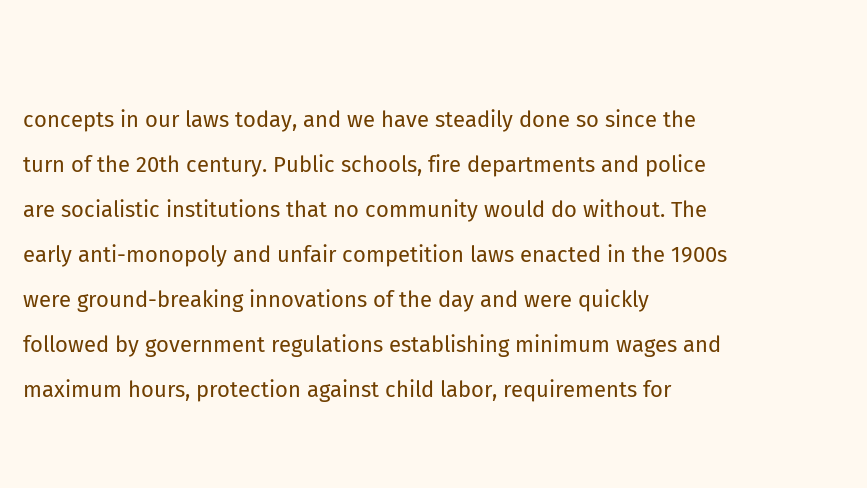concepts in our laws today, and we have steadily done so since the turn of the 20th century. Public schools, fire departments and police are socialistic institutions that no community would do without. The early anti-monopoly and unfair competition laws enacted in the 1900s were ground-breaking innovations of the day and were quickly followed by government regulations establishing minimum wages and maximum hours, protection against child labor, requirements for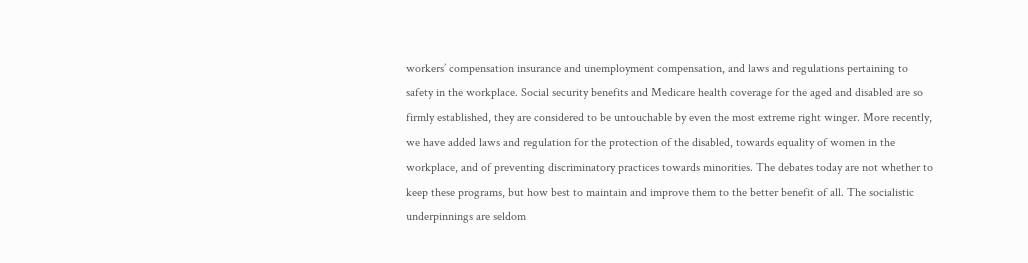workers’ compensation insurance and unemployment compensation, and laws and regulations pertaining to safety in the workplace. Social security benefits and Medicare health coverage for the aged and disabled are so firmly established, they are considered to be untouchable by even the most extreme right winger. More recently, we have added laws and regulation for the protection of the disabled, towards equality of women in the workplace, and of preventing discriminatory practices towards minorities. The debates today are not whether to keep these programs, but how best to maintain and improve them to the better benefit of all. The socialistic underpinnings are seldom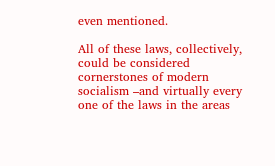even mentioned.

All of these laws, collectively, could be considered cornerstones of modern socialism –and virtually every one of the laws in the areas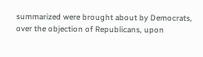summarized were brought about by Democrats, over the objection of Republicans, upon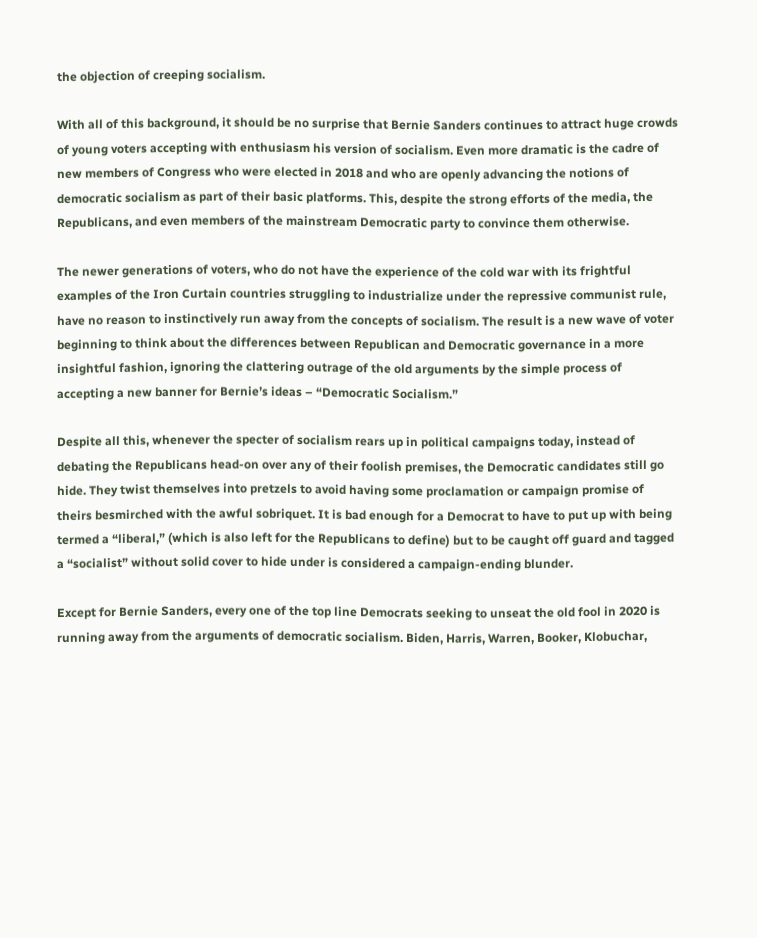the objection of creeping socialism.

With all of this background, it should be no surprise that Bernie Sanders continues to attract huge crowds of young voters accepting with enthusiasm his version of socialism. Even more dramatic is the cadre of new members of Congress who were elected in 2018 and who are openly advancing the notions of democratic socialism as part of their basic platforms. This, despite the strong efforts of the media, the Republicans, and even members of the mainstream Democratic party to convince them otherwise.

The newer generations of voters, who do not have the experience of the cold war with its frightful examples of the Iron Curtain countries struggling to industrialize under the repressive communist rule, have no reason to instinctively run away from the concepts of socialism. The result is a new wave of voter beginning to think about the differences between Republican and Democratic governance in a more insightful fashion, ignoring the clattering outrage of the old arguments by the simple process of accepting a new banner for Bernie’s ideas – “Democratic Socialism.”

Despite all this, whenever the specter of socialism rears up in political campaigns today, instead of debating the Republicans head-on over any of their foolish premises, the Democratic candidates still go hide. They twist themselves into pretzels to avoid having some proclamation or campaign promise of theirs besmirched with the awful sobriquet. It is bad enough for a Democrat to have to put up with being termed a “liberal,” (which is also left for the Republicans to define) but to be caught off guard and tagged a “socialist” without solid cover to hide under is considered a campaign-ending blunder.

Except for Bernie Sanders, every one of the top line Democrats seeking to unseat the old fool in 2020 is running away from the arguments of democratic socialism. Biden, Harris, Warren, Booker, Klobuchar,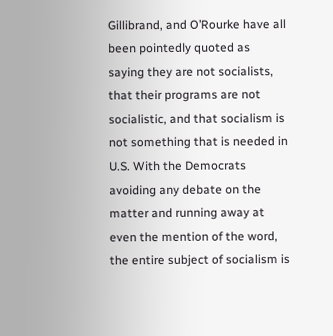Gillibrand, and O’Rourke have all been pointedly quoted as saying they are not socialists, that their programs are not socialistic, and that socialism is not something that is needed in U.S. With the Democrats avoiding any debate on the matter and running away at even the mention of the word, the entire subject of socialism is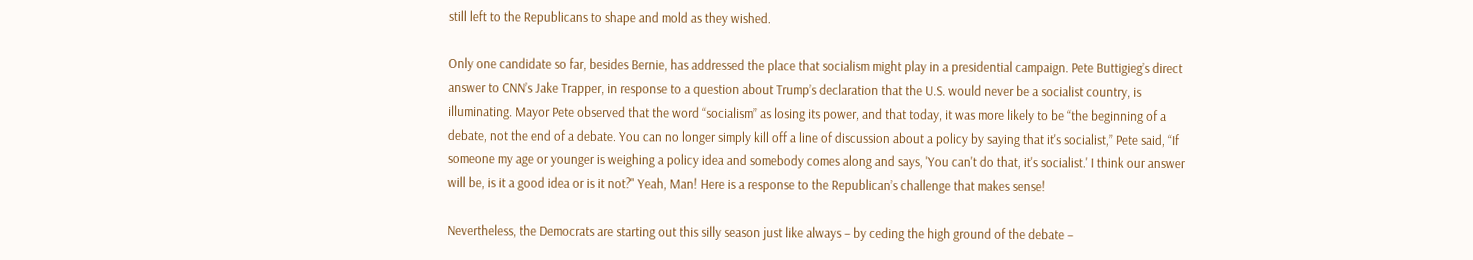still left to the Republicans to shape and mold as they wished.

Only one candidate so far, besides Bernie, has addressed the place that socialism might play in a presidential campaign. Pete Buttigieg’s direct answer to CNN’s Jake Trapper, in response to a question about Trump’s declaration that the U.S. would never be a socialist country, is illuminating. Mayor Pete observed that the word “socialism” as losing its power, and that today, it was more likely to be “the beginning of a debate, not the end of a debate. You can no longer simply kill off a line of discussion about a policy by saying that it's socialist,” Pete said, “If someone my age or younger is weighing a policy idea and somebody comes along and says, 'You can't do that, it's socialist.' I think our answer will be, is it a good idea or is it not?" Yeah, Man! Here is a response to the Republican’s challenge that makes sense!

Nevertheless, the Democrats are starting out this silly season just like always – by ceding the high ground of the debate –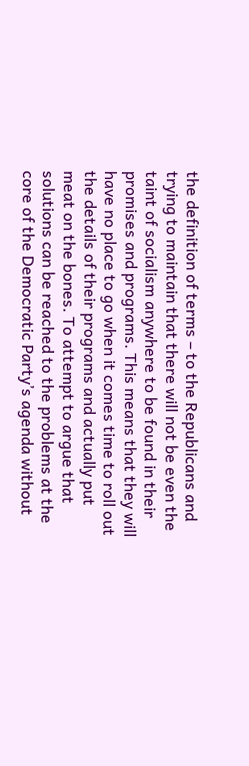the definition of terms – to the Republicans and trying to maintain that there will not be even the taint of socialism anywhere to be found in their promises and programs. This means that they will have no place to go when it comes time to roll out the details of their programs and actually put meat on the bones. To attempt to argue that solutions can be reached to the problems at the core of the Democratic Party’s agenda without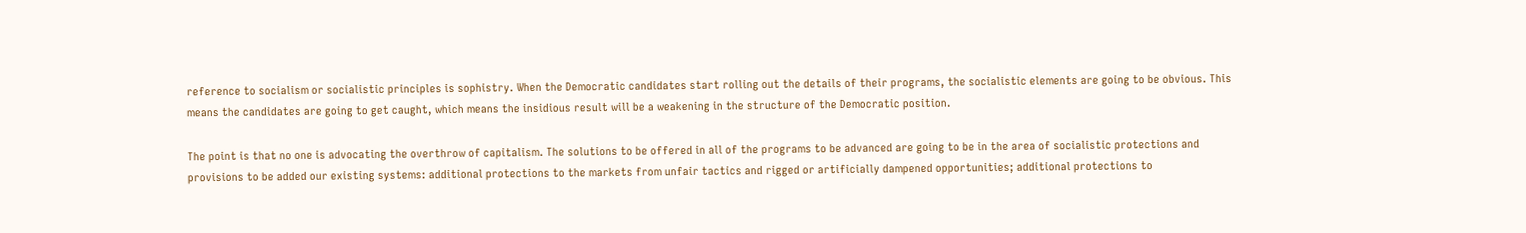reference to socialism or socialistic principles is sophistry. When the Democratic candidates start rolling out the details of their programs, the socialistic elements are going to be obvious. This means the candidates are going to get caught, which means the insidious result will be a weakening in the structure of the Democratic position.

The point is that no one is advocating the overthrow of capitalism. The solutions to be offered in all of the programs to be advanced are going to be in the area of socialistic protections and provisions to be added our existing systems: additional protections to the markets from unfair tactics and rigged or artificially dampened opportunities; additional protections to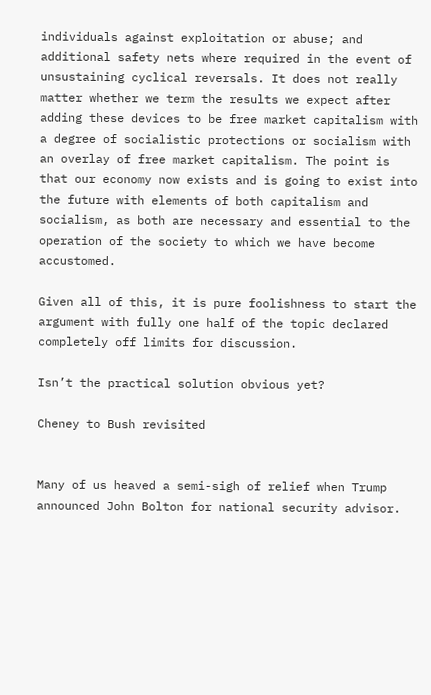individuals against exploitation or abuse; and additional safety nets where required in the event of unsustaining cyclical reversals. It does not really matter whether we term the results we expect after adding these devices to be free market capitalism with a degree of socialistic protections or socialism with an overlay of free market capitalism. The point is that our economy now exists and is going to exist into the future with elements of both capitalism and socialism, as both are necessary and essential to the operation of the society to which we have become accustomed.

Given all of this, it is pure foolishness to start the argument with fully one half of the topic declared completely off limits for discussion.

Isn’t the practical solution obvious yet?

Cheney to Bush revisited


Many of us heaved a semi-sigh of relief when Trump announced John Bolton for national security advisor.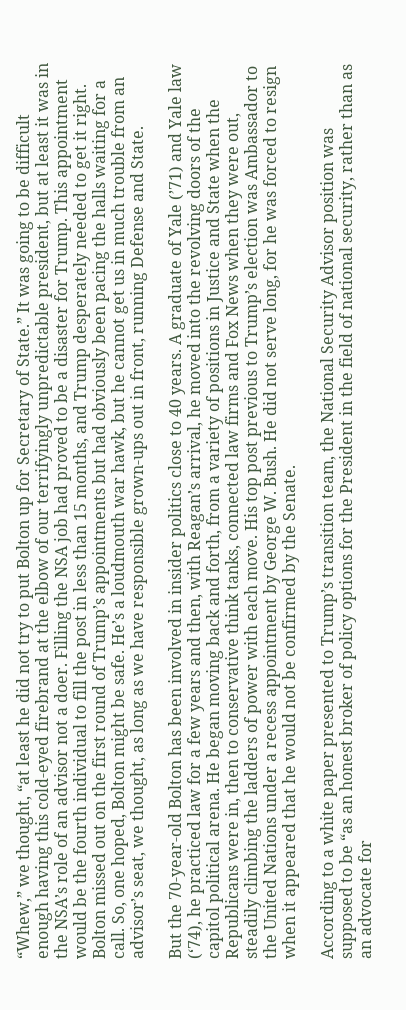“Whew,” we thought, “at least he did not try to put Bolton up for Secretary of State.” It was going to be difficult enough having this cold-eyed firebrand at the elbow of our terrifyingly unpredictable president, but at least it was in the NSA’s role of an advisor not a doer. Filling the NSA job had proved to be a disaster for Trump. This appointment would be the fourth individual to fill the post in less than 15 months, and Trump desperately needed to get it right. Bolton missed out on the first round of Trump’s appointments but had obviously been pacing the halls waiting for a call. So, one hoped, Bolton might be safe. He’s a loudmouth war hawk, but he cannot get us in much trouble from an advisor’s seat, we thought, as long as we have responsible grown-ups out in front, running Defense and State.

But the 70-year-old Bolton has been involved in insider politics close to 40 years. A graduate of Yale (’71) and Yale law (‘74), he practiced law for a few years and then, with Reagan’s arrival, he moved into the revolving doors of the capitol political arena. He began moving back and forth, from a variety of positions in Justice and State when the Republicans were in, then to conservative think tanks, connected law firms and Fox News when they were out, steadily climbing the ladders of power with each move. His top post previous to Trump’s election was Ambassador to the United Nations under a recess appointment by George W. Bush. He did not serve long, for he was forced to resign when it appeared that he would not be confirmed by the Senate.

According to a white paper presented to Trump’s transition team, the National Security Advisor position was supposed to be “as an honest broker of policy options for the President in the field of national security, rather than as an advocate for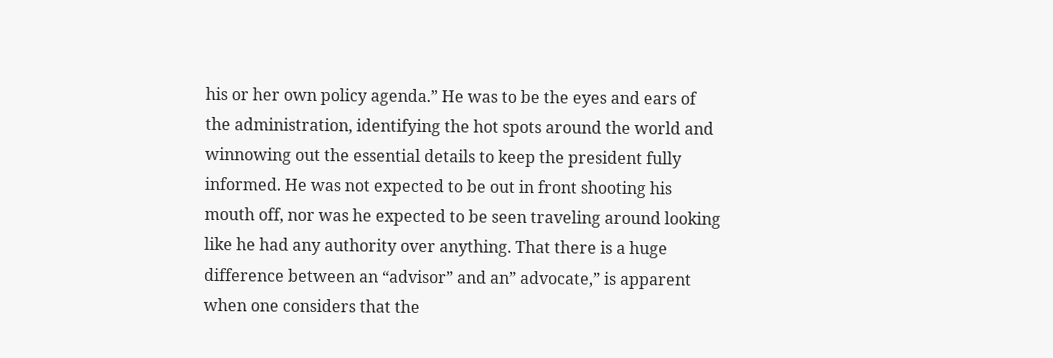his or her own policy agenda.” He was to be the eyes and ears of the administration, identifying the hot spots around the world and winnowing out the essential details to keep the president fully informed. He was not expected to be out in front shooting his mouth off, nor was he expected to be seen traveling around looking like he had any authority over anything. That there is a huge difference between an “advisor” and an” advocate,” is apparent when one considers that the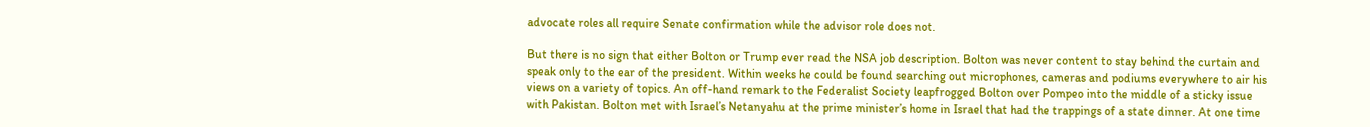advocate roles all require Senate confirmation while the advisor role does not.

But there is no sign that either Bolton or Trump ever read the NSA job description. Bolton was never content to stay behind the curtain and speak only to the ear of the president. Within weeks he could be found searching out microphones, cameras and podiums everywhere to air his views on a variety of topics. An off-hand remark to the Federalist Society leapfrogged Bolton over Pompeo into the middle of a sticky issue with Pakistan. Bolton met with Israel’s Netanyahu at the prime minister’s home in Israel that had the trappings of a state dinner. At one time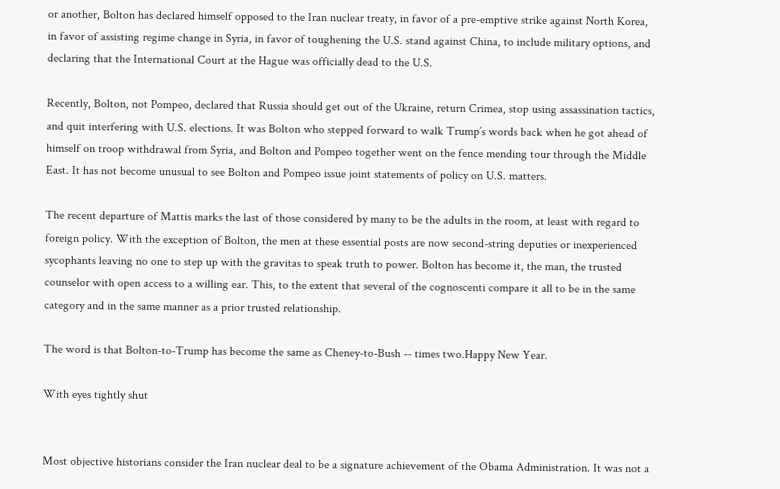or another, Bolton has declared himself opposed to the Iran nuclear treaty, in favor of a pre-emptive strike against North Korea, in favor of assisting regime change in Syria, in favor of toughening the U.S. stand against China, to include military options, and declaring that the International Court at the Hague was officially dead to the U.S.

Recently, Bolton, not Pompeo, declared that Russia should get out of the Ukraine, return Crimea, stop using assassination tactics, and quit interfering with U.S. elections. It was Bolton who stepped forward to walk Trump’s words back when he got ahead of himself on troop withdrawal from Syria, and Bolton and Pompeo together went on the fence mending tour through the Middle East. It has not become unusual to see Bolton and Pompeo issue joint statements of policy on U.S. matters.

The recent departure of Mattis marks the last of those considered by many to be the adults in the room, at least with regard to foreign policy. With the exception of Bolton, the men at these essential posts are now second-string deputies or inexperienced sycophants leaving no one to step up with the gravitas to speak truth to power. Bolton has become it, the man, the trusted counselor with open access to a willing ear. This, to the extent that several of the cognoscenti compare it all to be in the same category and in the same manner as a prior trusted relationship.

The word is that Bolton-to-Trump has become the same as Cheney-to-Bush -- times two.Happy New Year.

With eyes tightly shut


Most objective historians consider the Iran nuclear deal to be a signature achievement of the Obama Administration. It was not a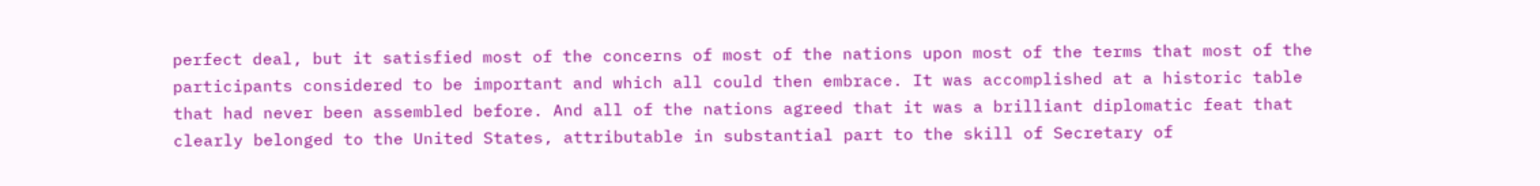perfect deal, but it satisfied most of the concerns of most of the nations upon most of the terms that most of the participants considered to be important and which all could then embrace. It was accomplished at a historic table that had never been assembled before. And all of the nations agreed that it was a brilliant diplomatic feat that clearly belonged to the United States, attributable in substantial part to the skill of Secretary of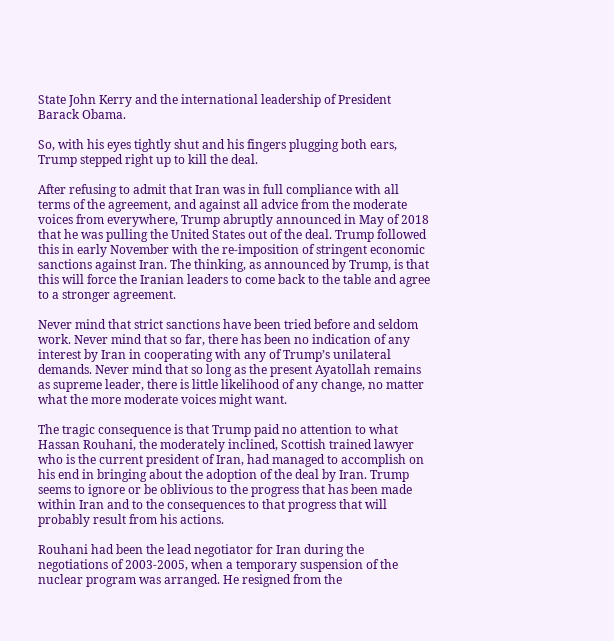State John Kerry and the international leadership of President Barack Obama.

So, with his eyes tightly shut and his fingers plugging both ears, Trump stepped right up to kill the deal.

After refusing to admit that Iran was in full compliance with all terms of the agreement, and against all advice from the moderate voices from everywhere, Trump abruptly announced in May of 2018 that he was pulling the United States out of the deal. Trump followed this in early November with the re-imposition of stringent economic sanctions against Iran. The thinking, as announced by Trump, is that this will force the Iranian leaders to come back to the table and agree to a stronger agreement.

Never mind that strict sanctions have been tried before and seldom work. Never mind that so far, there has been no indication of any interest by Iran in cooperating with any of Trump’s unilateral demands. Never mind that so long as the present Ayatollah remains as supreme leader, there is little likelihood of any change, no matter what the more moderate voices might want.

The tragic consequence is that Trump paid no attention to what Hassan Rouhani, the moderately inclined, Scottish trained lawyer who is the current president of Iran, had managed to accomplish on his end in bringing about the adoption of the deal by Iran. Trump seems to ignore or be oblivious to the progress that has been made within Iran and to the consequences to that progress that will probably result from his actions.

Rouhani had been the lead negotiator for Iran during the negotiations of 2003-2005, when a temporary suspension of the nuclear program was arranged. He resigned from the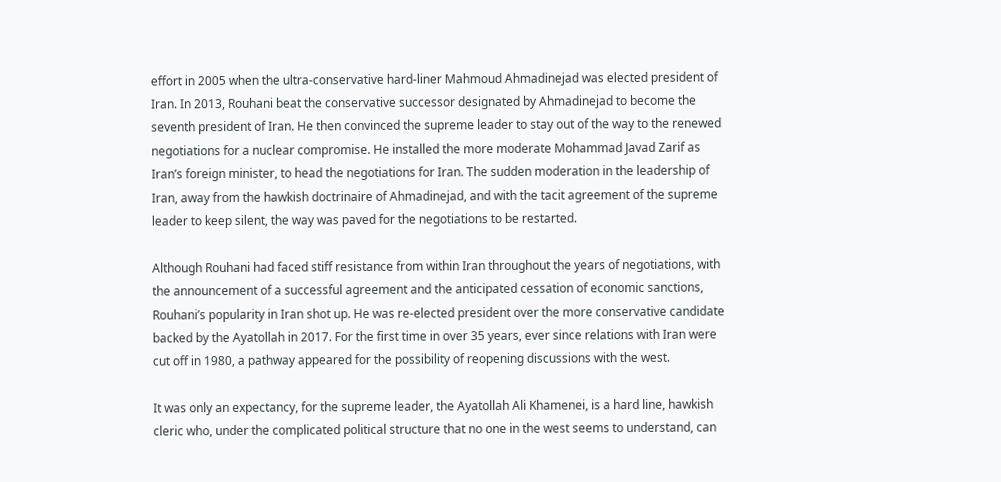effort in 2005 when the ultra-conservative hard-liner Mahmoud Ahmadinejad was elected president of Iran. In 2013, Rouhani beat the conservative successor designated by Ahmadinejad to become the seventh president of Iran. He then convinced the supreme leader to stay out of the way to the renewed negotiations for a nuclear compromise. He installed the more moderate Mohammad Javad Zarif as Iran’s foreign minister, to head the negotiations for Iran. The sudden moderation in the leadership of Iran, away from the hawkish doctrinaire of Ahmadinejad, and with the tacit agreement of the supreme leader to keep silent, the way was paved for the negotiations to be restarted.

Although Rouhani had faced stiff resistance from within Iran throughout the years of negotiations, with the announcement of a successful agreement and the anticipated cessation of economic sanctions, Rouhani’s popularity in Iran shot up. He was re-elected president over the more conservative candidate backed by the Ayatollah in 2017. For the first time in over 35 years, ever since relations with Iran were cut off in 1980, a pathway appeared for the possibility of reopening discussions with the west.

It was only an expectancy, for the supreme leader, the Ayatollah Ali Khamenei, is a hard line, hawkish cleric who, under the complicated political structure that no one in the west seems to understand, can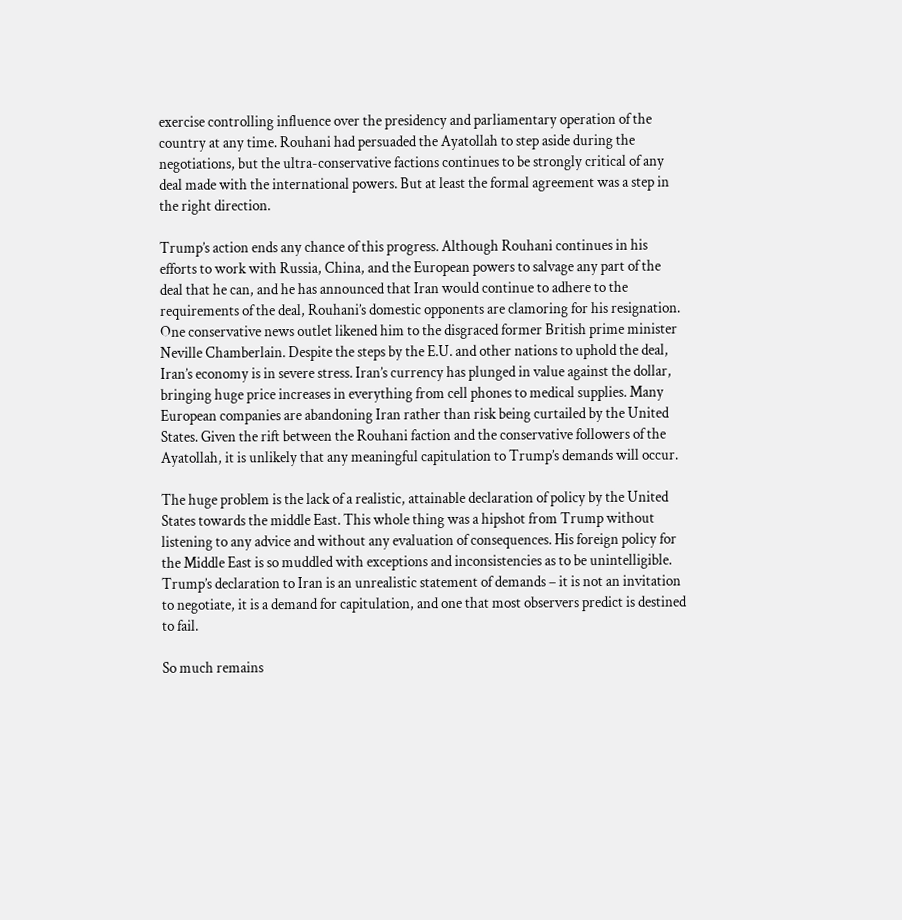exercise controlling influence over the presidency and parliamentary operation of the country at any time. Rouhani had persuaded the Ayatollah to step aside during the negotiations, but the ultra-conservative factions continues to be strongly critical of any deal made with the international powers. But at least the formal agreement was a step in the right direction.

Trump’s action ends any chance of this progress. Although Rouhani continues in his efforts to work with Russia, China, and the European powers to salvage any part of the deal that he can, and he has announced that Iran would continue to adhere to the requirements of the deal, Rouhani’s domestic opponents are clamoring for his resignation. One conservative news outlet likened him to the disgraced former British prime minister Neville Chamberlain. Despite the steps by the E.U. and other nations to uphold the deal, Iran’s economy is in severe stress. Iran’s currency has plunged in value against the dollar, bringing huge price increases in everything from cell phones to medical supplies. Many European companies are abandoning Iran rather than risk being curtailed by the United States. Given the rift between the Rouhani faction and the conservative followers of the Ayatollah, it is unlikely that any meaningful capitulation to Trump’s demands will occur.

The huge problem is the lack of a realistic, attainable declaration of policy by the United States towards the middle East. This whole thing was a hipshot from Trump without listening to any advice and without any evaluation of consequences. His foreign policy for the Middle East is so muddled with exceptions and inconsistencies as to be unintelligible. Trump’s declaration to Iran is an unrealistic statement of demands – it is not an invitation to negotiate, it is a demand for capitulation, and one that most observers predict is destined to fail.

So much remains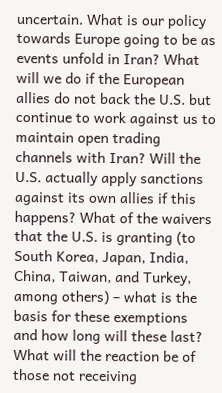uncertain. What is our policy towards Europe going to be as events unfold in Iran? What will we do if the European allies do not back the U.S. but continue to work against us to maintain open trading channels with Iran? Will the U.S. actually apply sanctions against its own allies if this happens? What of the waivers that the U.S. is granting (to South Korea, Japan, India, China, Taiwan, and Turkey, among others) – what is the basis for these exemptions and how long will these last? What will the reaction be of those not receiving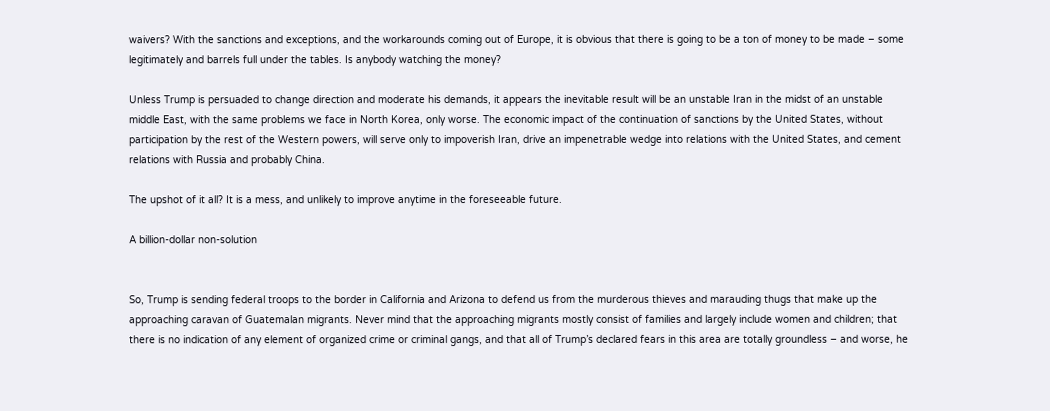waivers? With the sanctions and exceptions, and the workarounds coming out of Europe, it is obvious that there is going to be a ton of money to be made – some legitimately and barrels full under the tables. Is anybody watching the money?

Unless Trump is persuaded to change direction and moderate his demands, it appears the inevitable result will be an unstable Iran in the midst of an unstable middle East, with the same problems we face in North Korea, only worse. The economic impact of the continuation of sanctions by the United States, without participation by the rest of the Western powers, will serve only to impoverish Iran, drive an impenetrable wedge into relations with the United States, and cement relations with Russia and probably China.

The upshot of it all? It is a mess, and unlikely to improve anytime in the foreseeable future.

A billion-dollar non-solution


So, Trump is sending federal troops to the border in California and Arizona to defend us from the murderous thieves and marauding thugs that make up the approaching caravan of Guatemalan migrants. Never mind that the approaching migrants mostly consist of families and largely include women and children; that there is no indication of any element of organized crime or criminal gangs, and that all of Trump’s declared fears in this area are totally groundless – and worse, he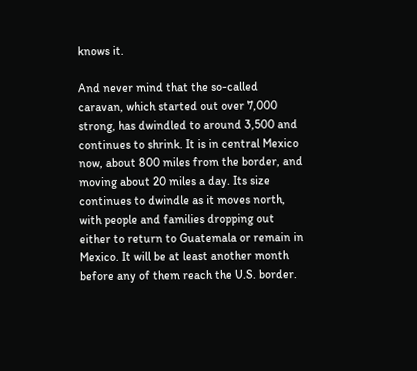knows it.

And never mind that the so-called caravan, which started out over 7,000 strong, has dwindled to around 3,500 and continues to shrink. It is in central Mexico now, about 800 miles from the border, and moving about 20 miles a day. Its size continues to dwindle as it moves north, with people and families dropping out either to return to Guatemala or remain in Mexico. It will be at least another month before any of them reach the U.S. border.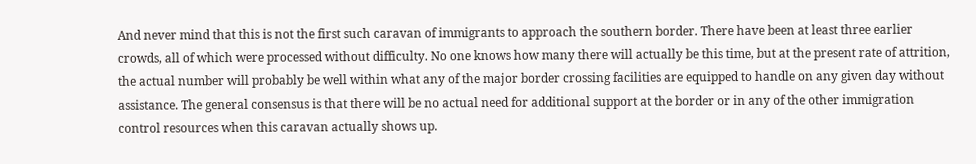And never mind that this is not the first such caravan of immigrants to approach the southern border. There have been at least three earlier crowds, all of which were processed without difficulty. No one knows how many there will actually be this time, but at the present rate of attrition, the actual number will probably be well within what any of the major border crossing facilities are equipped to handle on any given day without assistance. The general consensus is that there will be no actual need for additional support at the border or in any of the other immigration control resources when this caravan actually shows up.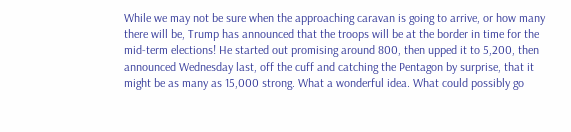While we may not be sure when the approaching caravan is going to arrive, or how many there will be, Trump has announced that the troops will be at the border in time for the mid-term elections! He started out promising around 800, then upped it to 5,200, then announced Wednesday last, off the cuff and catching the Pentagon by surprise, that it might be as many as 15,000 strong. What a wonderful idea. What could possibly go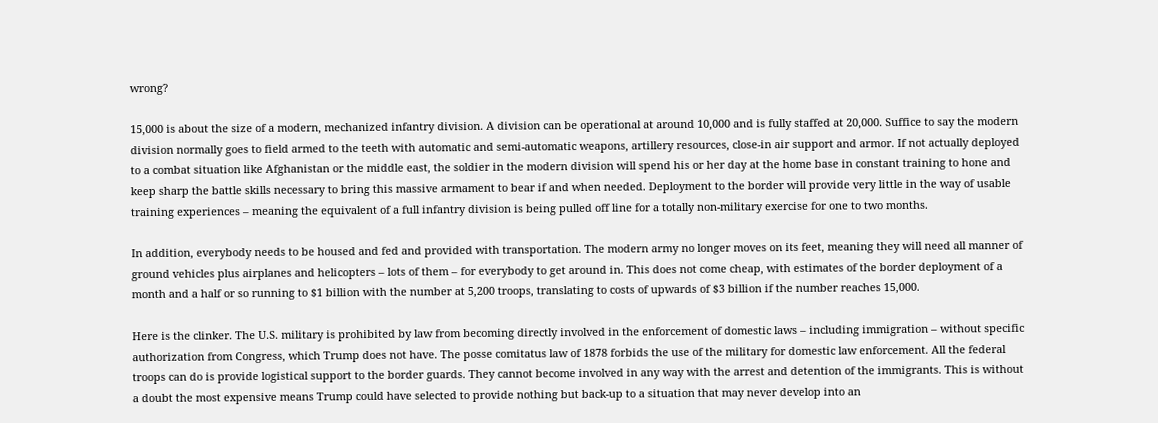wrong?

15,000 is about the size of a modern, mechanized infantry division. A division can be operational at around 10,000 and is fully staffed at 20,000. Suffice to say the modern division normally goes to field armed to the teeth with automatic and semi-automatic weapons, artillery resources, close-in air support and armor. If not actually deployed to a combat situation like Afghanistan or the middle east, the soldier in the modern division will spend his or her day at the home base in constant training to hone and keep sharp the battle skills necessary to bring this massive armament to bear if and when needed. Deployment to the border will provide very little in the way of usable training experiences – meaning the equivalent of a full infantry division is being pulled off line for a totally non-military exercise for one to two months.

In addition, everybody needs to be housed and fed and provided with transportation. The modern army no longer moves on its feet, meaning they will need all manner of ground vehicles plus airplanes and helicopters – lots of them – for everybody to get around in. This does not come cheap, with estimates of the border deployment of a month and a half or so running to $1 billion with the number at 5,200 troops, translating to costs of upwards of $3 billion if the number reaches 15,000.

Here is the clinker. The U.S. military is prohibited by law from becoming directly involved in the enforcement of domestic laws – including immigration – without specific authorization from Congress, which Trump does not have. The posse comitatus law of 1878 forbids the use of the military for domestic law enforcement. All the federal troops can do is provide logistical support to the border guards. They cannot become involved in any way with the arrest and detention of the immigrants. This is without a doubt the most expensive means Trump could have selected to provide nothing but back-up to a situation that may never develop into an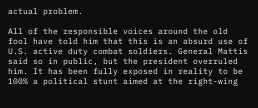actual problem.

All of the responsible voices around the old fool have told him that this is an absurd use of U.S. active duty combat soldiers. General Mattis said so in public, but the president overruled him. It has been fully exposed in reality to be 100% a political stunt aimed at the right-wing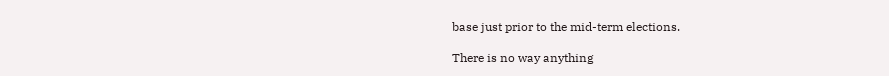base just prior to the mid-term elections.

There is no way anything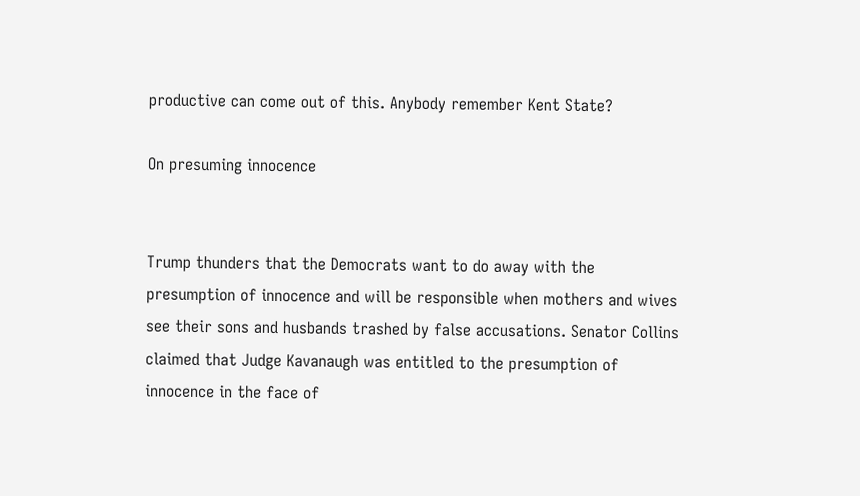productive can come out of this. Anybody remember Kent State?

On presuming innocence


Trump thunders that the Democrats want to do away with the presumption of innocence and will be responsible when mothers and wives see their sons and husbands trashed by false accusations. Senator Collins claimed that Judge Kavanaugh was entitled to the presumption of innocence in the face of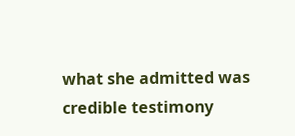what she admitted was credible testimony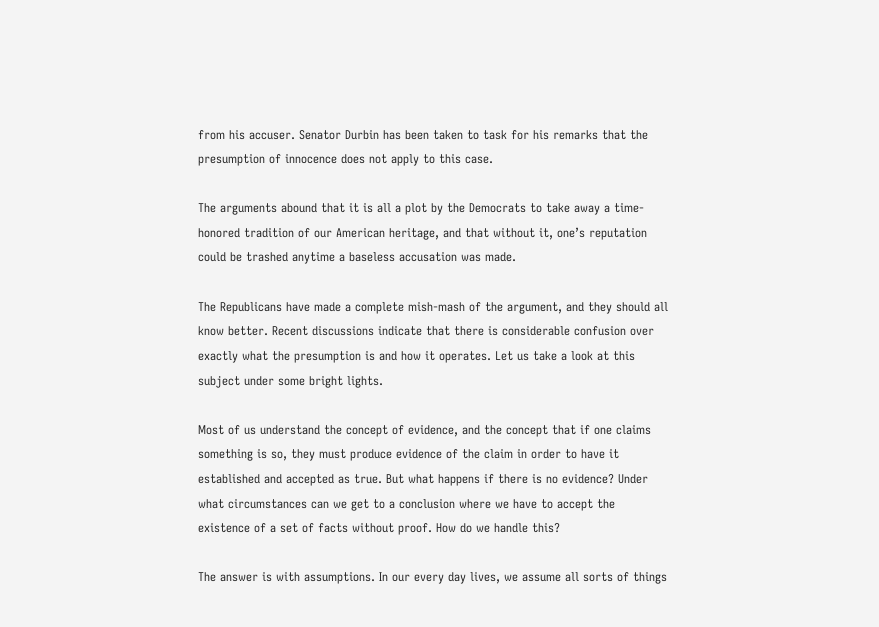from his accuser. Senator Durbin has been taken to task for his remarks that the presumption of innocence does not apply to this case.

The arguments abound that it is all a plot by the Democrats to take away a time-honored tradition of our American heritage, and that without it, one’s reputation could be trashed anytime a baseless accusation was made.

The Republicans have made a complete mish-mash of the argument, and they should all know better. Recent discussions indicate that there is considerable confusion over exactly what the presumption is and how it operates. Let us take a look at this subject under some bright lights.

Most of us understand the concept of evidence, and the concept that if one claims something is so, they must produce evidence of the claim in order to have it established and accepted as true. But what happens if there is no evidence? Under what circumstances can we get to a conclusion where we have to accept the existence of a set of facts without proof. How do we handle this?

The answer is with assumptions. In our every day lives, we assume all sorts of things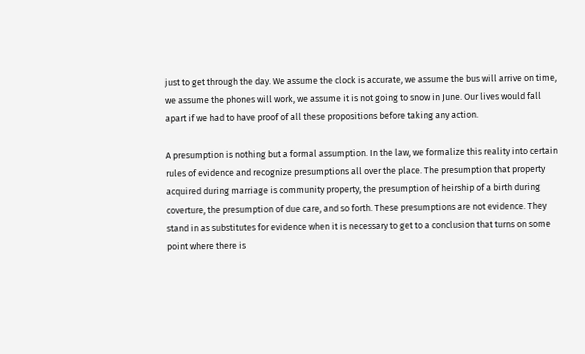just to get through the day. We assume the clock is accurate, we assume the bus will arrive on time, we assume the phones will work, we assume it is not going to snow in June. Our lives would fall apart if we had to have proof of all these propositions before taking any action.

A presumption is nothing but a formal assumption. In the law, we formalize this reality into certain rules of evidence and recognize presumptions all over the place. The presumption that property acquired during marriage is community property, the presumption of heirship of a birth during coverture, the presumption of due care, and so forth. These presumptions are not evidence. They stand in as substitutes for evidence when it is necessary to get to a conclusion that turns on some point where there is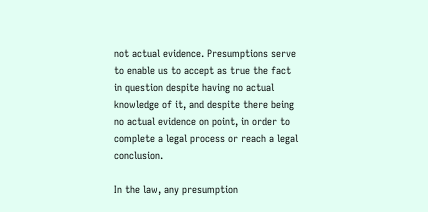not actual evidence. Presumptions serve to enable us to accept as true the fact in question despite having no actual knowledge of it, and despite there being no actual evidence on point, in order to complete a legal process or reach a legal conclusion.

In the law, any presumption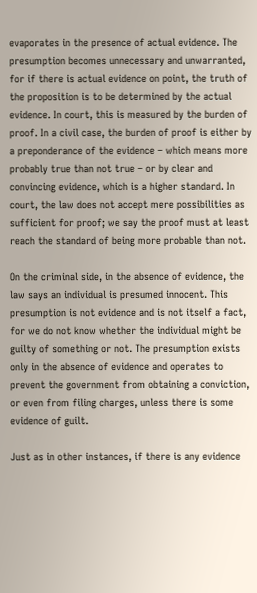evaporates in the presence of actual evidence. The presumption becomes unnecessary and unwarranted, for if there is actual evidence on point, the truth of the proposition is to be determined by the actual evidence. In court, this is measured by the burden of proof. In a civil case, the burden of proof is either by a preponderance of the evidence – which means more probably true than not true – or by clear and convincing evidence, which is a higher standard. In court, the law does not accept mere possibilities as sufficient for proof; we say the proof must at least reach the standard of being more probable than not.

On the criminal side, in the absence of evidence, the law says an individual is presumed innocent. This presumption is not evidence and is not itself a fact, for we do not know whether the individual might be guilty of something or not. The presumption exists only in the absence of evidence and operates to prevent the government from obtaining a conviction, or even from filing charges, unless there is some evidence of guilt.

Just as in other instances, if there is any evidence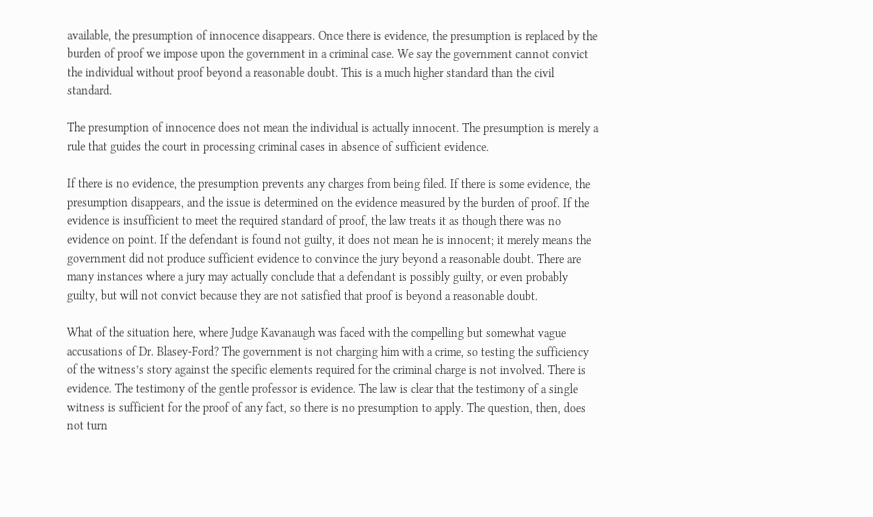available, the presumption of innocence disappears. Once there is evidence, the presumption is replaced by the burden of proof we impose upon the government in a criminal case. We say the government cannot convict the individual without proof beyond a reasonable doubt. This is a much higher standard than the civil standard.

The presumption of innocence does not mean the individual is actually innocent. The presumption is merely a rule that guides the court in processing criminal cases in absence of sufficient evidence.

If there is no evidence, the presumption prevents any charges from being filed. If there is some evidence, the presumption disappears, and the issue is determined on the evidence measured by the burden of proof. If the evidence is insufficient to meet the required standard of proof, the law treats it as though there was no evidence on point. If the defendant is found not guilty, it does not mean he is innocent; it merely means the government did not produce sufficient evidence to convince the jury beyond a reasonable doubt. There are many instances where a jury may actually conclude that a defendant is possibly guilty, or even probably guilty, but will not convict because they are not satisfied that proof is beyond a reasonable doubt.

What of the situation here, where Judge Kavanaugh was faced with the compelling but somewhat vague accusations of Dr. Blasey-Ford? The government is not charging him with a crime, so testing the sufficiency of the witness’s story against the specific elements required for the criminal charge is not involved. There is evidence. The testimony of the gentle professor is evidence. The law is clear that the testimony of a single witness is sufficient for the proof of any fact, so there is no presumption to apply. The question, then, does not turn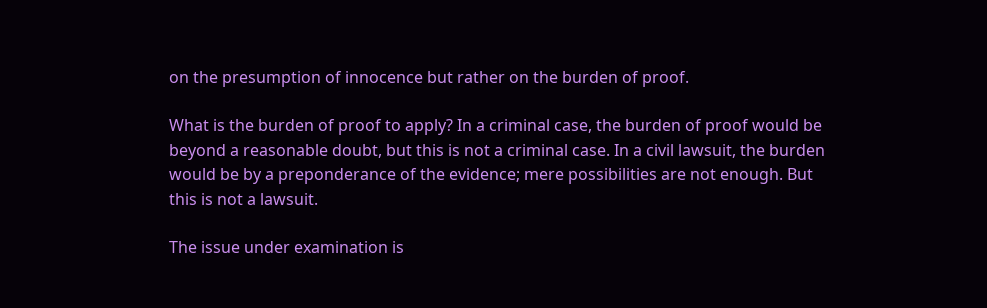on the presumption of innocence but rather on the burden of proof.

What is the burden of proof to apply? In a criminal case, the burden of proof would be beyond a reasonable doubt, but this is not a criminal case. In a civil lawsuit, the burden would be by a preponderance of the evidence; mere possibilities are not enough. But this is not a lawsuit.

The issue under examination is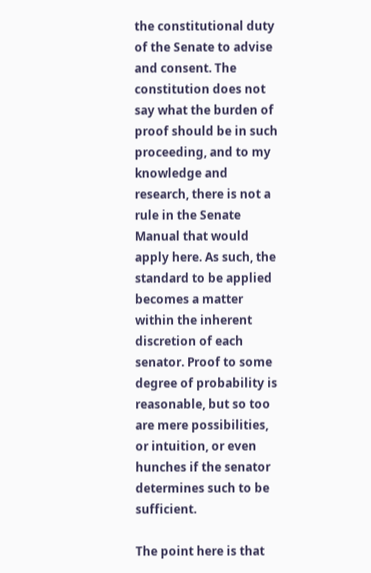the constitutional duty of the Senate to advise and consent. The constitution does not say what the burden of proof should be in such proceeding, and to my knowledge and research, there is not a rule in the Senate Manual that would apply here. As such, the standard to be applied becomes a matter within the inherent discretion of each senator. Proof to some degree of probability is reasonable, but so too are mere possibilities, or intuition, or even hunches if the senator determines such to be sufficient.

The point here is that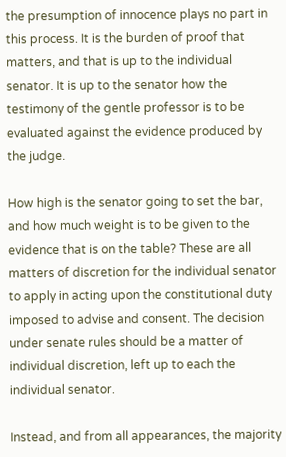the presumption of innocence plays no part in this process. It is the burden of proof that matters, and that is up to the individual senator. It is up to the senator how the testimony of the gentle professor is to be evaluated against the evidence produced by the judge.

How high is the senator going to set the bar, and how much weight is to be given to the evidence that is on the table? These are all matters of discretion for the individual senator to apply in acting upon the constitutional duty imposed to advise and consent. The decision under senate rules should be a matter of individual discretion, left up to each the individual senator.

Instead, and from all appearances, the majority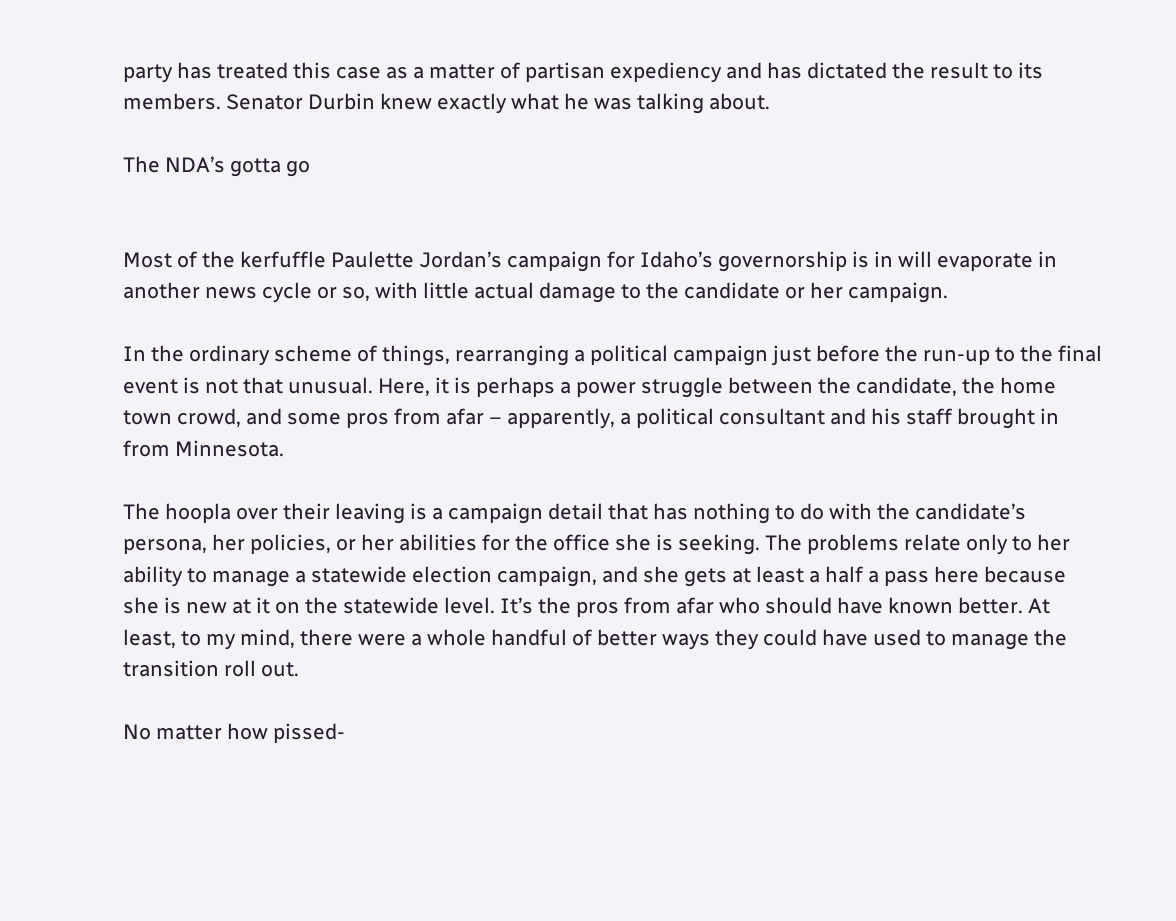party has treated this case as a matter of partisan expediency and has dictated the result to its members. Senator Durbin knew exactly what he was talking about.

The NDA’s gotta go


Most of the kerfuffle Paulette Jordan’s campaign for Idaho’s governorship is in will evaporate in another news cycle or so, with little actual damage to the candidate or her campaign.

In the ordinary scheme of things, rearranging a political campaign just before the run-up to the final event is not that unusual. Here, it is perhaps a power struggle between the candidate, the home town crowd, and some pros from afar – apparently, a political consultant and his staff brought in from Minnesota.

The hoopla over their leaving is a campaign detail that has nothing to do with the candidate’s persona, her policies, or her abilities for the office she is seeking. The problems relate only to her ability to manage a statewide election campaign, and she gets at least a half a pass here because she is new at it on the statewide level. It’s the pros from afar who should have known better. At least, to my mind, there were a whole handful of better ways they could have used to manage the transition roll out.

No matter how pissed-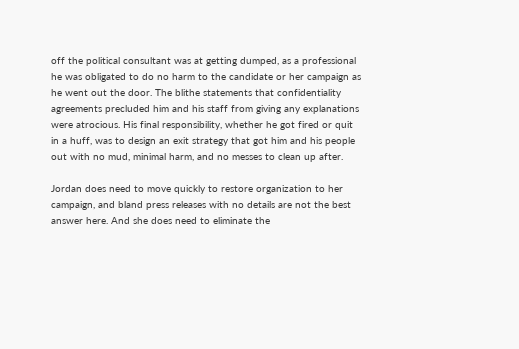off the political consultant was at getting dumped, as a professional he was obligated to do no harm to the candidate or her campaign as he went out the door. The blithe statements that confidentiality agreements precluded him and his staff from giving any explanations were atrocious. His final responsibility, whether he got fired or quit in a huff, was to design an exit strategy that got him and his people out with no mud, minimal harm, and no messes to clean up after.

Jordan does need to move quickly to restore organization to her campaign, and bland press releases with no details are not the best answer here. And she does need to eliminate the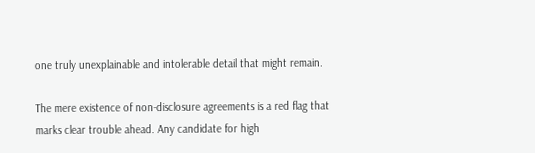one truly unexplainable and intolerable detail that might remain.

The mere existence of non-disclosure agreements is a red flag that marks clear trouble ahead. Any candidate for high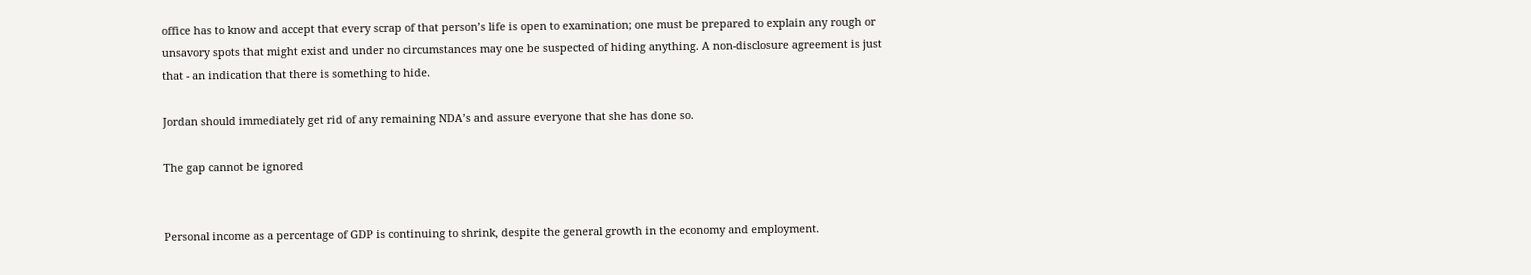office has to know and accept that every scrap of that person’s life is open to examination; one must be prepared to explain any rough or unsavory spots that might exist and under no circumstances may one be suspected of hiding anything. A non-disclosure agreement is just that - an indication that there is something to hide.

Jordan should immediately get rid of any remaining NDA’s and assure everyone that she has done so.

The gap cannot be ignored


Personal income as a percentage of GDP is continuing to shrink, despite the general growth in the economy and employment.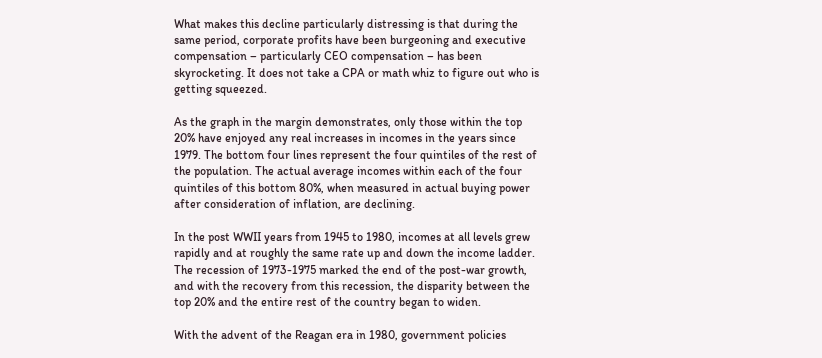What makes this decline particularly distressing is that during the same period, corporate profits have been burgeoning and executive compensation – particularly CEO compensation – has been skyrocketing. It does not take a CPA or math whiz to figure out who is getting squeezed.

As the graph in the margin demonstrates, only those within the top 20% have enjoyed any real increases in incomes in the years since 1979. The bottom four lines represent the four quintiles of the rest of the population. The actual average incomes within each of the four quintiles of this bottom 80%, when measured in actual buying power after consideration of inflation, are declining.

In the post WWII years from 1945 to 1980, incomes at all levels grew rapidly and at roughly the same rate up and down the income ladder. The recession of 1973-1975 marked the end of the post-war growth, and with the recovery from this recession, the disparity between the top 20% and the entire rest of the country began to widen.

With the advent of the Reagan era in 1980, government policies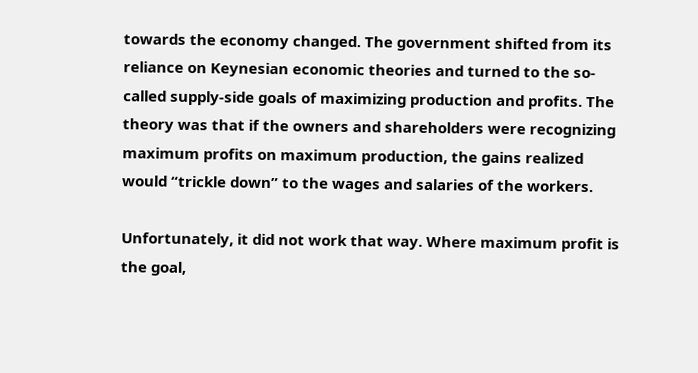towards the economy changed. The government shifted from its reliance on Keynesian economic theories and turned to the so-called supply-side goals of maximizing production and profits. The theory was that if the owners and shareholders were recognizing maximum profits on maximum production, the gains realized would “trickle down” to the wages and salaries of the workers.

Unfortunately, it did not work that way. Where maximum profit is the goal,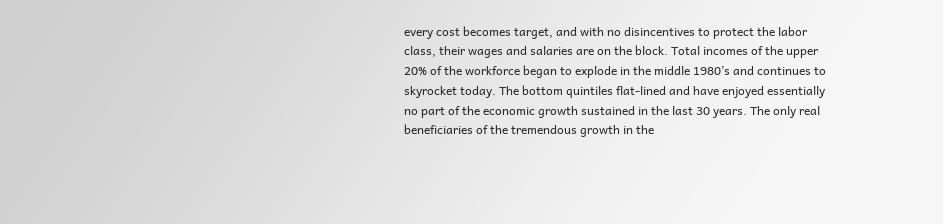every cost becomes target, and with no disincentives to protect the labor class, their wages and salaries are on the block. Total incomes of the upper 20% of the workforce began to explode in the middle 1980’s and continues to skyrocket today. The bottom quintiles flat-lined and have enjoyed essentially no part of the economic growth sustained in the last 30 years. The only real beneficiaries of the tremendous growth in the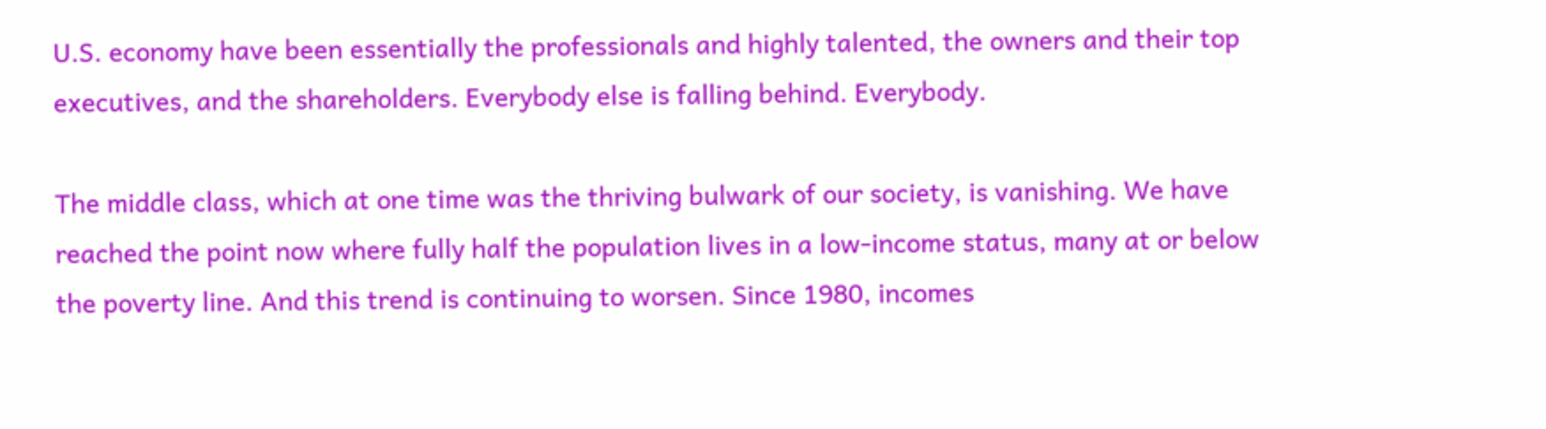U.S. economy have been essentially the professionals and highly talented, the owners and their top executives, and the shareholders. Everybody else is falling behind. Everybody.

The middle class, which at one time was the thriving bulwark of our society, is vanishing. We have reached the point now where fully half the population lives in a low-income status, many at or below the poverty line. And this trend is continuing to worsen. Since 1980, incomes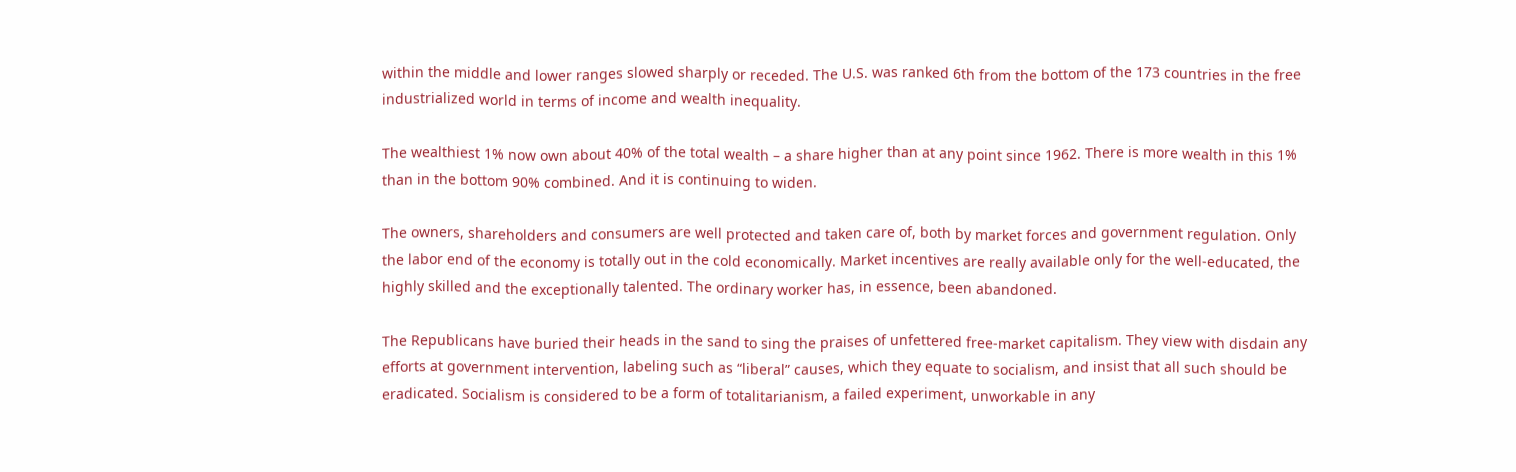within the middle and lower ranges slowed sharply or receded. The U.S. was ranked 6th from the bottom of the 173 countries in the free industrialized world in terms of income and wealth inequality.

The wealthiest 1% now own about 40% of the total wealth – a share higher than at any point since 1962. There is more wealth in this 1% than in the bottom 90% combined. And it is continuing to widen.

The owners, shareholders and consumers are well protected and taken care of, both by market forces and government regulation. Only the labor end of the economy is totally out in the cold economically. Market incentives are really available only for the well-educated, the highly skilled and the exceptionally talented. The ordinary worker has, in essence, been abandoned.

The Republicans have buried their heads in the sand to sing the praises of unfettered free-market capitalism. They view with disdain any efforts at government intervention, labeling such as “liberal” causes, which they equate to socialism, and insist that all such should be eradicated. Socialism is considered to be a form of totalitarianism, a failed experiment, unworkable in any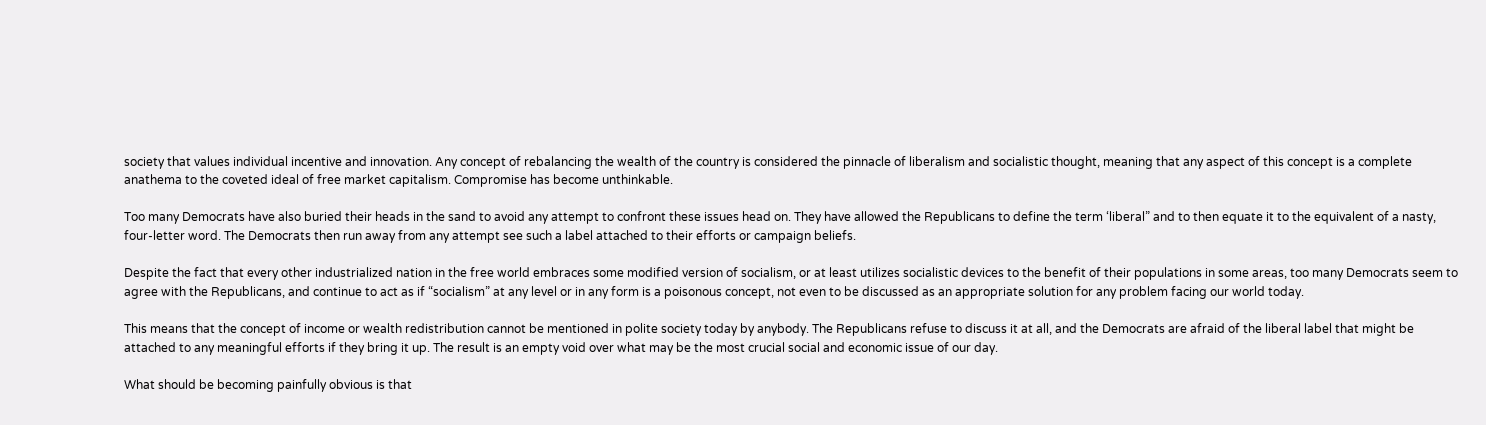society that values individual incentive and innovation. Any concept of rebalancing the wealth of the country is considered the pinnacle of liberalism and socialistic thought, meaning that any aspect of this concept is a complete anathema to the coveted ideal of free market capitalism. Compromise has become unthinkable.

Too many Democrats have also buried their heads in the sand to avoid any attempt to confront these issues head on. They have allowed the Republicans to define the term ‘liberal” and to then equate it to the equivalent of a nasty, four-letter word. The Democrats then run away from any attempt see such a label attached to their efforts or campaign beliefs.

Despite the fact that every other industrialized nation in the free world embraces some modified version of socialism, or at least utilizes socialistic devices to the benefit of their populations in some areas, too many Democrats seem to agree with the Republicans, and continue to act as if “socialism” at any level or in any form is a poisonous concept, not even to be discussed as an appropriate solution for any problem facing our world today.

This means that the concept of income or wealth redistribution cannot be mentioned in polite society today by anybody. The Republicans refuse to discuss it at all, and the Democrats are afraid of the liberal label that might be attached to any meaningful efforts if they bring it up. The result is an empty void over what may be the most crucial social and economic issue of our day.

What should be becoming painfully obvious is that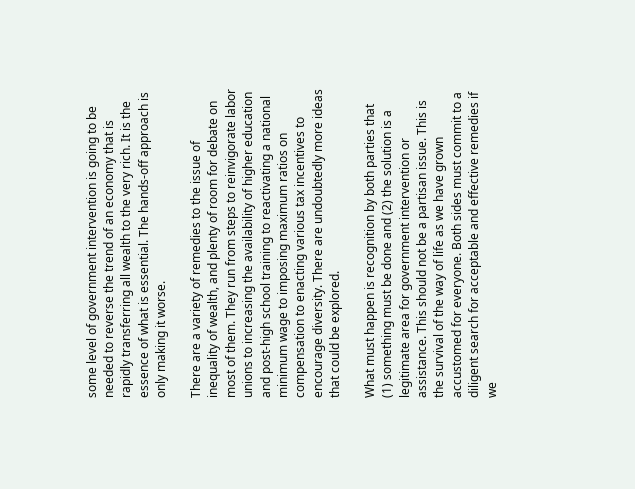some level of government intervention is going to be needed to reverse the trend of an economy that is rapidly transferring all wealth to the very rich. It is the essence of what is essential. The hands-off approach is only making it worse.

There are a variety of remedies to the issue of inequality of wealth, and plenty of room for debate on most of them. They run from steps to reinvigorate labor unions to increasing the availability of higher education and post-high school training to reactivating a national minimum wage to imposing maximum ratios on compensation to enacting various tax incentives to encourage diversity. There are undoubtedly more ideas that could be explored.

What must happen is recognition by both parties that (1) something must be done and (2) the solution is a legitimate area for government intervention or assistance. This should not be a partisan issue. This is the survival of the way of life as we have grown accustomed for everyone. Both sides must commit to a diligent search for acceptable and effective remedies if we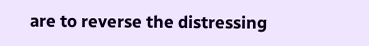are to reverse the distressing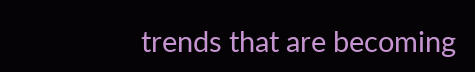trends that are becoming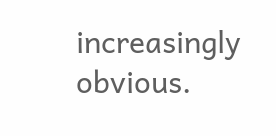increasingly obvious.